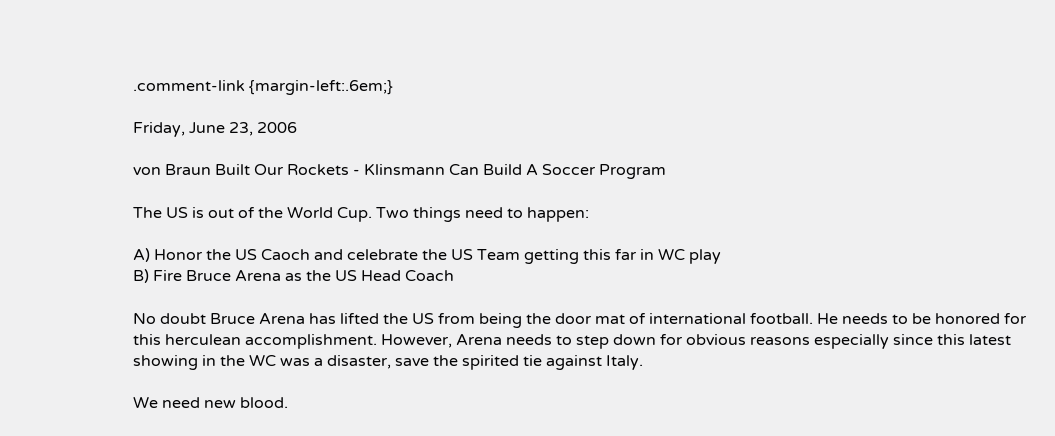.comment-link {margin-left:.6em;}

Friday, June 23, 2006

von Braun Built Our Rockets - Klinsmann Can Build A Soccer Program

The US is out of the World Cup. Two things need to happen:

A) Honor the US Caoch and celebrate the US Team getting this far in WC play
B) Fire Bruce Arena as the US Head Coach

No doubt Bruce Arena has lifted the US from being the door mat of international football. He needs to be honored for this herculean accomplishment. However, Arena needs to step down for obvious reasons especially since this latest showing in the WC was a disaster, save the spirited tie against Italy.

We need new blood.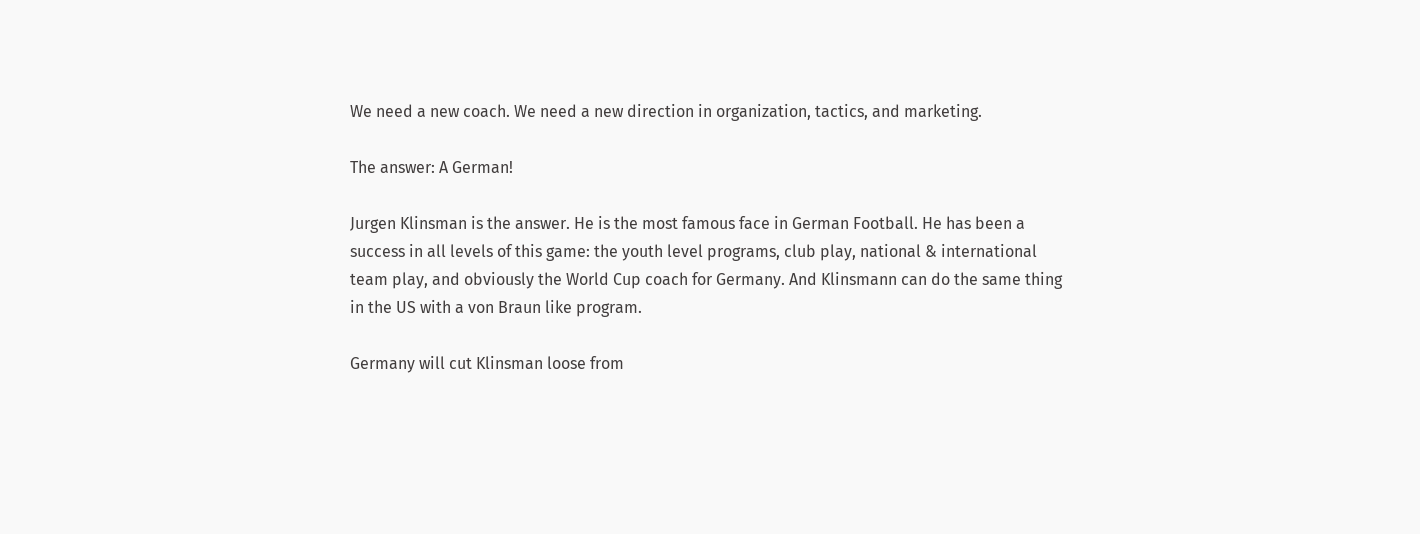We need a new coach. We need a new direction in organization, tactics, and marketing.

The answer: A German!

Jurgen Klinsman is the answer. He is the most famous face in German Football. He has been a success in all levels of this game: the youth level programs, club play, national & international team play, and obviously the World Cup coach for Germany. And Klinsmann can do the same thing in the US with a von Braun like program.

Germany will cut Klinsman loose from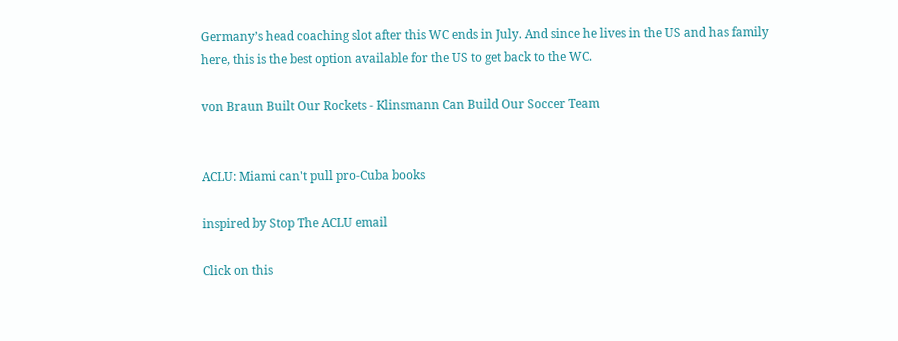Germany’s head coaching slot after this WC ends in July. And since he lives in the US and has family here, this is the best option available for the US to get back to the WC.

von Braun Built Our Rockets - Klinsmann Can Build Our Soccer Team


ACLU: Miami can't pull pro-Cuba books

inspired by Stop The ACLU email

Click on this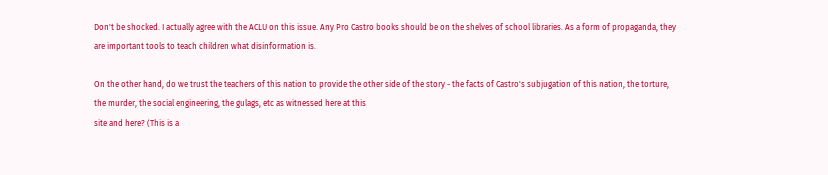Don't be shocked. I actually agree with the ACLU on this issue. Any Pro Castro books should be on the shelves of school libraries. As a form of propaganda, they are important tools to teach children what disinformation is.

On the other hand, do we trust the teachers of this nation to provide the other side of the story - the facts of Castro's subjugation of this nation, the torture, the murder, the social engineering, the gulags, etc as witnessed here at this
site and here? (This is a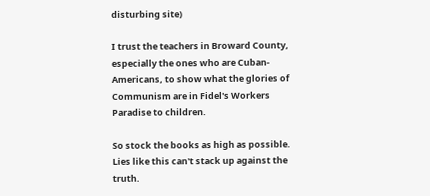disturbing site)

I trust the teachers in Broward County, especially the ones who are Cuban-Americans, to show what the glories of Communism are in Fidel's Workers Paradise to children.

So stock the books as high as possible. Lies like this can't stack up against the truth.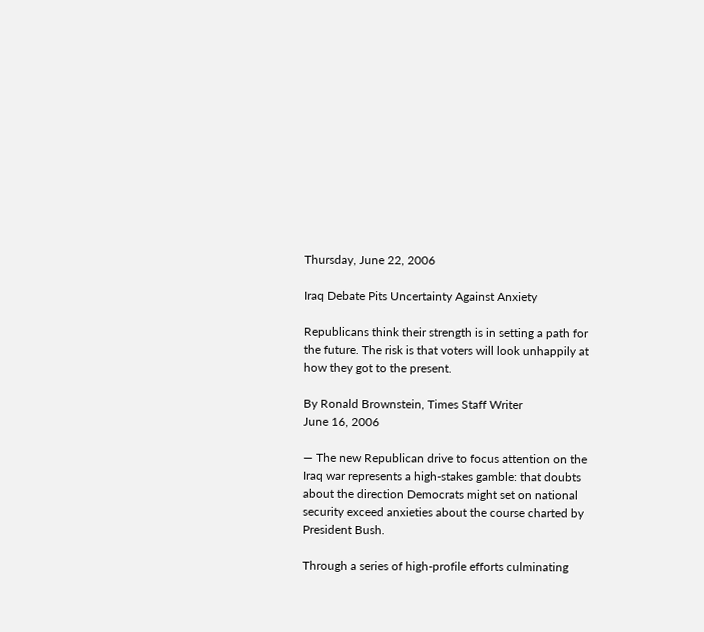Thursday, June 22, 2006

Iraq Debate Pits Uncertainty Against Anxiety

Republicans think their strength is in setting a path for the future. The risk is that voters will look unhappily at how they got to the present.

By Ronald Brownstein, Times Staff Writer
June 16, 2006

— The new Republican drive to focus attention on the Iraq war represents a high-stakes gamble: that doubts about the direction Democrats might set on national security exceed anxieties about the course charted by President Bush.

Through a series of high-profile efforts culminating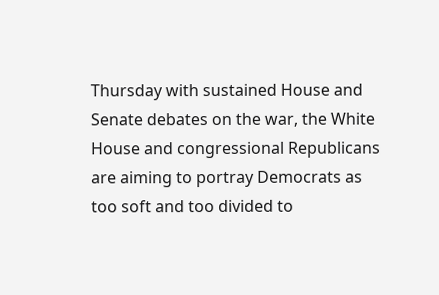Thursday with sustained House and Senate debates on the war, the White House and congressional Republicans are aiming to portray Democrats as too soft and too divided to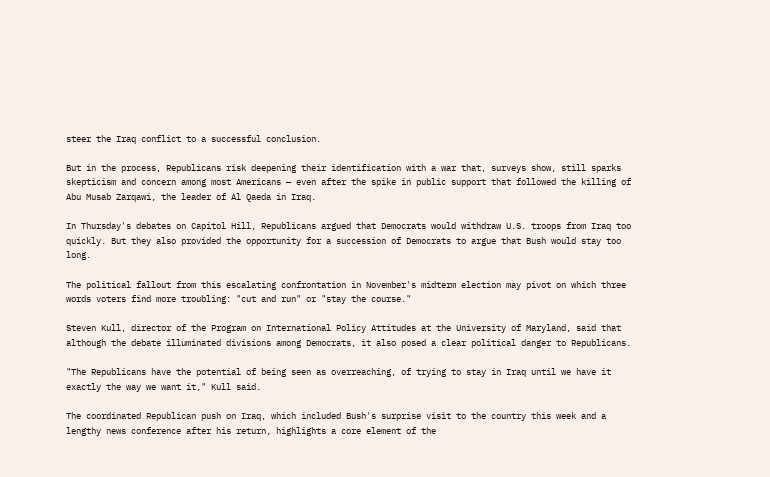steer the Iraq conflict to a successful conclusion.

But in the process, Republicans risk deepening their identification with a war that, surveys show, still sparks skepticism and concern among most Americans — even after the spike in public support that followed the killing of Abu Musab Zarqawi, the leader of Al Qaeda in Iraq.

In Thursday's debates on Capitol Hill, Republicans argued that Democrats would withdraw U.S. troops from Iraq too quickly. But they also provided the opportunity for a succession of Democrats to argue that Bush would stay too long.

The political fallout from this escalating confrontation in November's midterm election may pivot on which three words voters find more troubling: "cut and run" or "stay the course."

Steven Kull, director of the Program on International Policy Attitudes at the University of Maryland, said that although the debate illuminated divisions among Democrats, it also posed a clear political danger to Republicans.

"The Republicans have the potential of being seen as overreaching, of trying to stay in Iraq until we have it exactly the way we want it," Kull said.

The coordinated Republican push on Iraq, which included Bush's surprise visit to the country this week and a lengthy news conference after his return, highlights a core element of the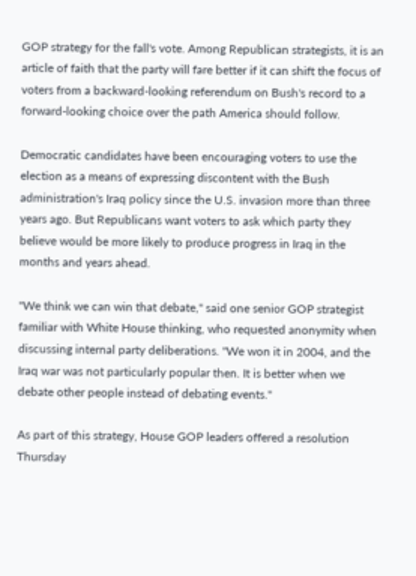GOP strategy for the fall's vote. Among Republican strategists, it is an article of faith that the party will fare better if it can shift the focus of voters from a backward-looking referendum on Bush's record to a forward-looking choice over the path America should follow.

Democratic candidates have been encouraging voters to use the election as a means of expressing discontent with the Bush administration's Iraq policy since the U.S. invasion more than three years ago. But Republicans want voters to ask which party they believe would be more likely to produce progress in Iraq in the months and years ahead.

"We think we can win that debate," said one senior GOP strategist familiar with White House thinking, who requested anonymity when discussing internal party deliberations. "We won it in 2004, and the Iraq war was not particularly popular then. It is better when we debate other people instead of debating events."

As part of this strategy, House GOP leaders offered a resolution Thursday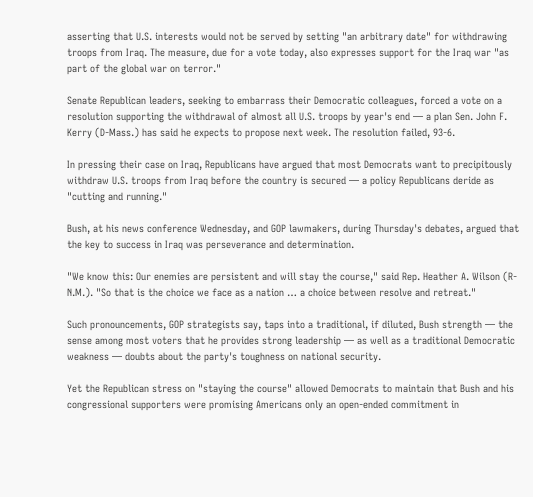asserting that U.S. interests would not be served by setting "an arbitrary date" for withdrawing troops from Iraq. The measure, due for a vote today, also expresses support for the Iraq war "as part of the global war on terror."

Senate Republican leaders, seeking to embarrass their Democratic colleagues, forced a vote on a resolution supporting the withdrawal of almost all U.S. troops by year's end — a plan Sen. John F. Kerry (D-Mass.) has said he expects to propose next week. The resolution failed, 93-6.

In pressing their case on Iraq, Republicans have argued that most Democrats want to precipitously withdraw U.S. troops from Iraq before the country is secured — a policy Republicans deride as "cutting and running."

Bush, at his news conference Wednesday, and GOP lawmakers, during Thursday's debates, argued that the key to success in Iraq was perseverance and determination.

"We know this: Our enemies are persistent and will stay the course," said Rep. Heather A. Wilson (R-N.M.). "So that is the choice we face as a nation … a choice between resolve and retreat."

Such pronouncements, GOP strategists say, taps into a traditional, if diluted, Bush strength — the sense among most voters that he provides strong leadership — as well as a traditional Democratic weakness — doubts about the party's toughness on national security.

Yet the Republican stress on "staying the course" allowed Democrats to maintain that Bush and his congressional supporters were promising Americans only an open-ended commitment in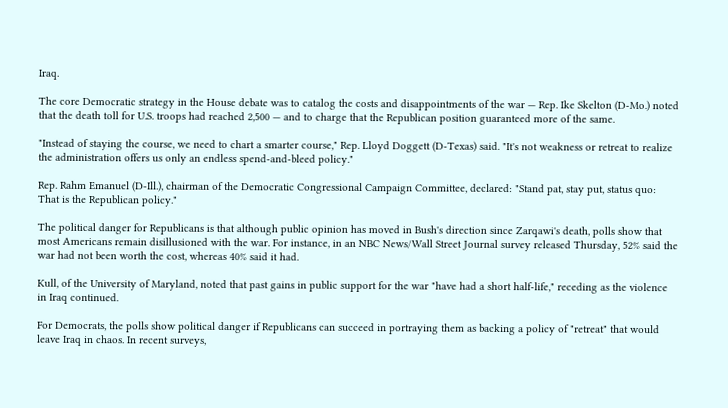Iraq.

The core Democratic strategy in the House debate was to catalog the costs and disappointments of the war — Rep. Ike Skelton (D-Mo.) noted that the death toll for U.S. troops had reached 2,500 — and to charge that the Republican position guaranteed more of the same.

"Instead of staying the course, we need to chart a smarter course," Rep. Lloyd Doggett (D-Texas) said. "It's not weakness or retreat to realize the administration offers us only an endless spend-and-bleed policy."

Rep. Rahm Emanuel (D-Ill.), chairman of the Democratic Congressional Campaign Committee, declared: "Stand pat, stay put, status quo: That is the Republican policy."

The political danger for Republicans is that although public opinion has moved in Bush's direction since Zarqawi's death, polls show that most Americans remain disillusioned with the war. For instance, in an NBC News/Wall Street Journal survey released Thursday, 52% said the war had not been worth the cost, whereas 40% said it had.

Kull, of the University of Maryland, noted that past gains in public support for the war "have had a short half-life," receding as the violence in Iraq continued.

For Democrats, the polls show political danger if Republicans can succeed in portraying them as backing a policy of "retreat" that would leave Iraq in chaos. In recent surveys,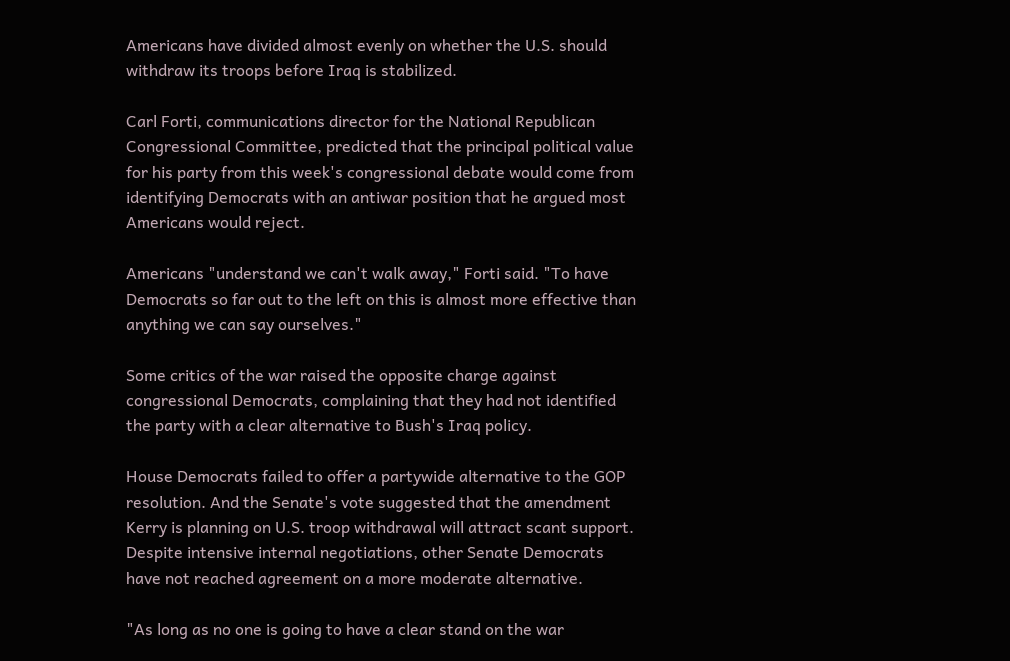Americans have divided almost evenly on whether the U.S. should withdraw its troops before Iraq is stabilized.

Carl Forti, communications director for the National Republican Congressional Committee, predicted that the principal political value for his party from this week's congressional debate would come from identifying Democrats with an antiwar position that he argued most Americans would reject.

Americans "understand we can't walk away," Forti said. "To have Democrats so far out to the left on this is almost more effective than anything we can say ourselves."

Some critics of the war raised the opposite charge against congressional Democrats, complaining that they had not identified the party with a clear alternative to Bush's Iraq policy.

House Democrats failed to offer a partywide alternative to the GOP resolution. And the Senate's vote suggested that the amendment Kerry is planning on U.S. troop withdrawal will attract scant support. Despite intensive internal negotiations, other Senate Democrats have not reached agreement on a more moderate alternative.

"As long as no one is going to have a clear stand on the war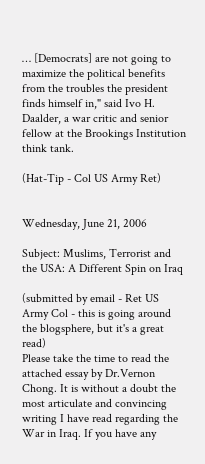… [Democrats] are not going to maximize the political benefits from the troubles the president finds himself in," said Ivo H. Daalder, a war critic and senior fellow at the Brookings Institution think tank.

(Hat-Tip - Col US Army Ret)


Wednesday, June 21, 2006

Subject: Muslims, Terrorist and the USA: A Different Spin on Iraq

(submitted by email - Ret US Army Col - this is going around the blogsphere, but it's a great read)
Please take the time to read the attached essay by Dr.Vernon Chong. It is without a doubt the most articulate and convincing writing I have read regarding the War in Iraq. If you have any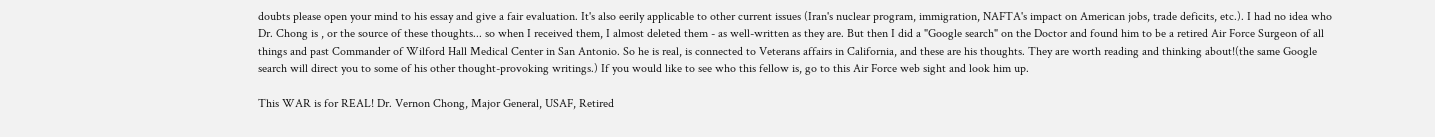doubts please open your mind to his essay and give a fair evaluation. It's also eerily applicable to other current issues (Iran's nuclear program, immigration, NAFTA's impact on American jobs, trade deficits, etc.). I had no idea who Dr. Chong is , or the source of these thoughts... so when I received them, I almost deleted them - as well-written as they are. But then I did a "Google search" on the Doctor and found him to be a retired Air Force Surgeon of all things and past Commander of Wilford Hall Medical Center in San Antonio. So he is real, is connected to Veterans affairs in California, and these are his thoughts. They are worth reading and thinking about!(the same Google search will direct you to some of his other thought-provoking writings.) If you would like to see who this fellow is, go to this Air Force web sight and look him up.

This WAR is for REAL! Dr. Vernon Chong, Major General, USAF, Retired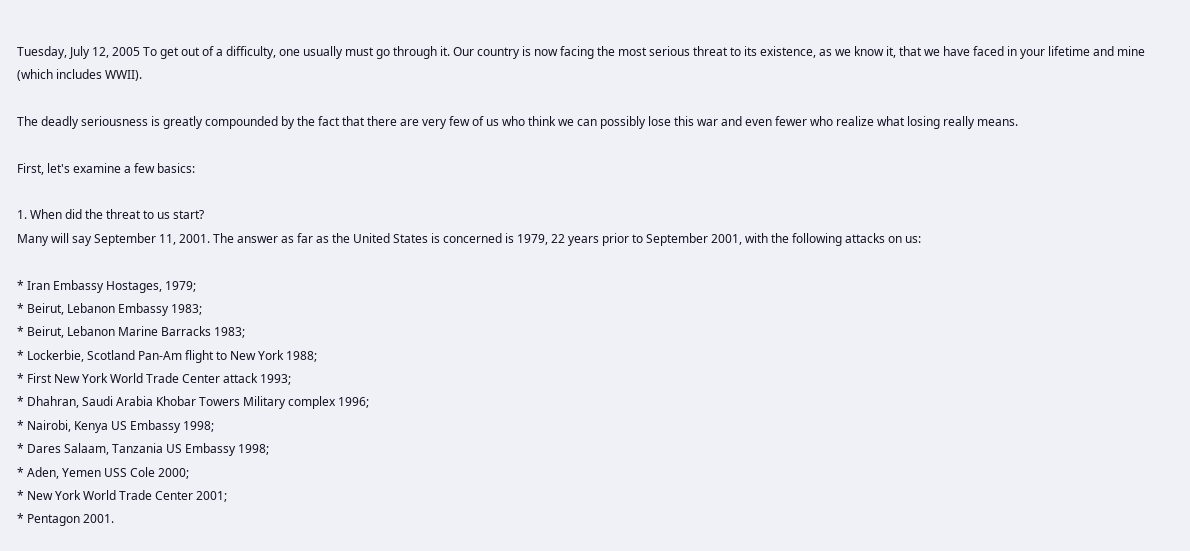Tuesday, July 12, 2005 To get out of a difficulty, one usually must go through it. Our country is now facing the most serious threat to its existence, as we know it, that we have faced in your lifetime and mine (which includes WWII).

The deadly seriousness is greatly compounded by the fact that there are very few of us who think we can possibly lose this war and even fewer who realize what losing really means.

First, let's examine a few basics:

1. When did the threat to us start?
Many will say September 11, 2001. The answer as far as the United States is concerned is 1979, 22 years prior to September 2001, with the following attacks on us:

* Iran Embassy Hostages, 1979;
* Beirut, Lebanon Embassy 1983;
* Beirut, Lebanon Marine Barracks 1983;
* Lockerbie, Scotland Pan-Am flight to New York 1988;
* First New York World Trade Center attack 1993;
* Dhahran, Saudi Arabia Khobar Towers Military complex 1996;
* Nairobi, Kenya US Embassy 1998;
* Dares Salaam, Tanzania US Embassy 1998;
* Aden, Yemen USS Cole 2000;
* New York World Trade Center 2001;
* Pentagon 2001.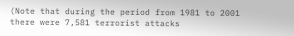(Note that during the period from 1981 to 2001 there were 7,581 terrorist attacks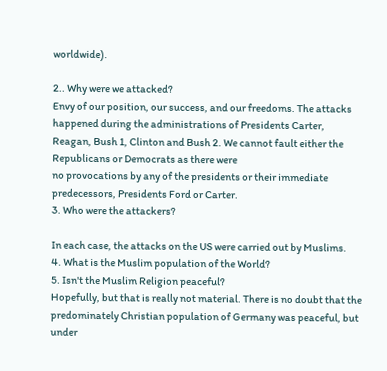worldwide).

2.. Why were we attacked?
Envy of our position, our success, and our freedoms. The attacks happened during the administrations of Presidents Carter, Reagan, Bush 1, Clinton and Bush 2. We cannot fault either the Republicans or Democrats as there were
no provocations by any of the presidents or their immediate predecessors, Presidents Ford or Carter.
3. Who were the attackers?

In each case, the attacks on the US were carried out by Muslims.
4. What is the Muslim population of the World?
5. Isn't the Muslim Religion peaceful?
Hopefully, but that is really not material. There is no doubt that the predominately Christian population of Germany was peaceful, but under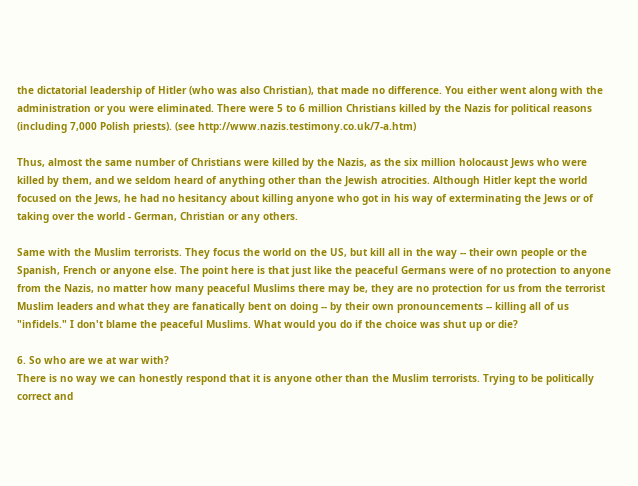the dictatorial leadership of Hitler (who was also Christian), that made no difference. You either went along with the administration or you were eliminated. There were 5 to 6 million Christians killed by the Nazis for political reasons (including 7,000 Polish priests). (see http://www.nazis.testimony.co.uk/7-a.htm)

Thus, almost the same number of Christians were killed by the Nazis, as the six million holocaust Jews who were killed by them, and we seldom heard of anything other than the Jewish atrocities. Although Hitler kept the world
focused on the Jews, he had no hesitancy about killing anyone who got in his way of exterminating the Jews or of taking over the world - German, Christian or any others.

Same with the Muslim terrorists. They focus the world on the US, but kill all in the way -- their own people or the Spanish, French or anyone else. The point here is that just like the peaceful Germans were of no protection to anyone from the Nazis, no matter how many peaceful Muslims there may be, they are no protection for us from the terrorist Muslim leaders and what they are fanatically bent on doing -- by their own pronouncements -- killing all of us "infidels." I don't blame the peaceful Muslims. What would you do if the choice was shut up or die?

6. So who are we at war with?
There is no way we can honestly respond that it is anyone other than the Muslim terrorists. Trying to be politically correct and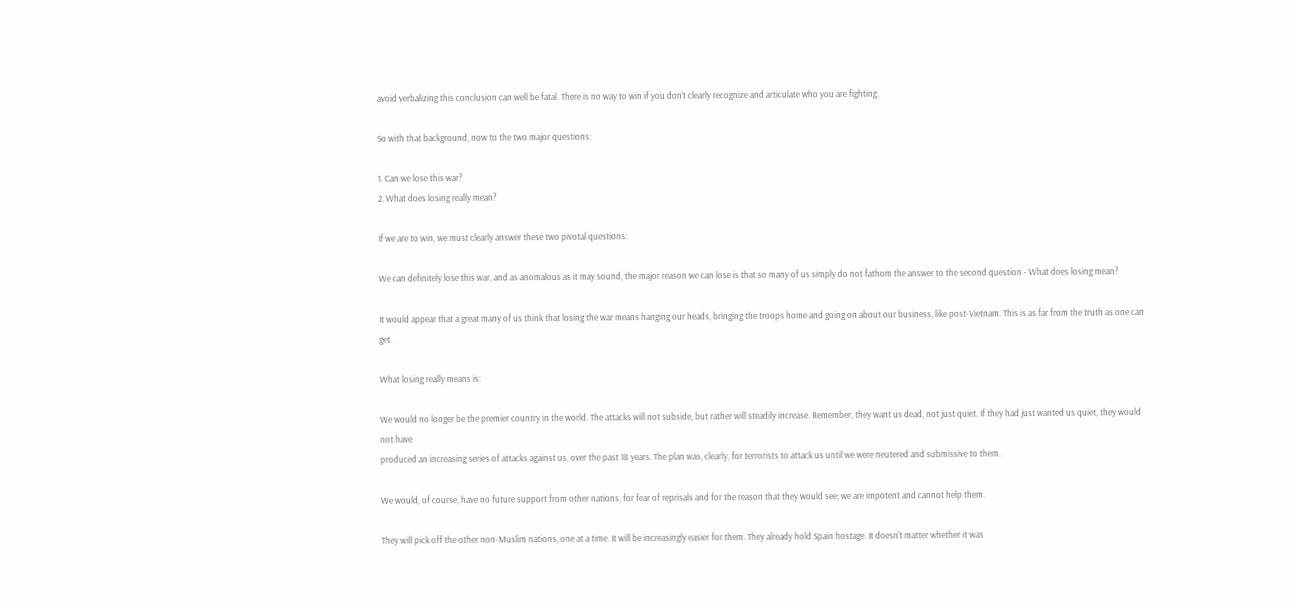avoid verbalizing this conclusion can well be fatal. There is no way to win if you don't clearly recognize and articulate who you are fighting.

So with that background, now to the two major questions:

1. Can we lose this war?
2. What does losing really mean?

If we are to win, we must clearly answer these two pivotal questions:

We can definitely lose this war, and as anomalous as it may sound, the major reason we can lose is that so many of us simply do not fathom the answer to the second question - What does losing mean?

It would appear that a great many of us think that losing the war means hanging our heads, bringing the troops home and going on about our business, like post-Vietnam. This is as far from the truth as one can get.

What losing really means is:

We would no longer be the premier country in the world. The attacks will not subside, but rather will steadily increase. Remember, they want us dead, not just quiet. If they had just wanted us quiet, they would not have
produced an increasing series of attacks against us, over the past 18 years. The plan was, clearly, for terrorists to attack us until we were neutered and submissive to them.

We would, of course, have no future support from other nations, for fear of reprisals and for the reason that they would see; we are impotent and cannot help them.

They will pick off the other non-Muslim nations, one at a time. It will be increasingly easier for them. They already hold Spain hostage. It doesn't matter whether it was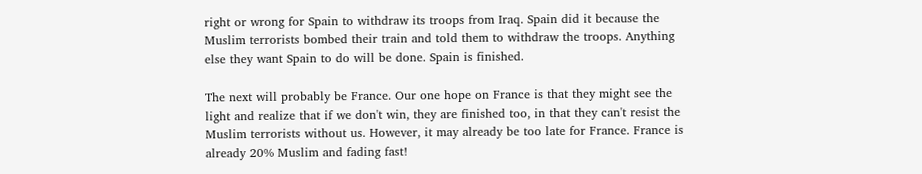right or wrong for Spain to withdraw its troops from Iraq. Spain did it because the Muslim terrorists bombed their train and told them to withdraw the troops. Anything else they want Spain to do will be done. Spain is finished.

The next will probably be France. Our one hope on France is that they might see the light and realize that if we don't win, they are finished too, in that they can't resist the Muslim terrorists without us. However, it may already be too late for France. France is already 20% Muslim and fading fast!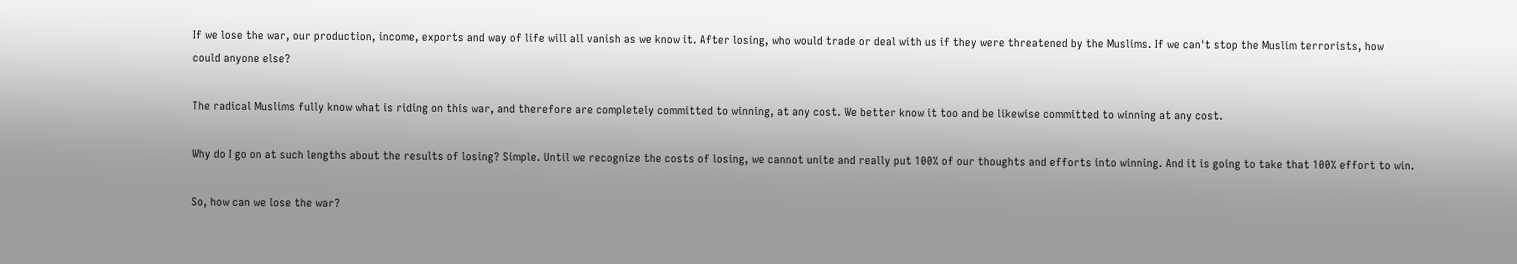If we lose the war, our production, income, exports and way of life will all vanish as we know it. After losing, who would trade or deal with us if they were threatened by the Muslims. If we can't stop the Muslim terrorists, how
could anyone else?

The radical Muslims fully know what is riding on this war, and therefore are completely committed to winning, at any cost. We better know it too and be likewise committed to winning at any cost.

Why do I go on at such lengths about the results of losing? Simple. Until we recognize the costs of losing, we cannot unite and really put 100% of our thoughts and efforts into winning. And it is going to take that 100% effort to win.

So, how can we lose the war?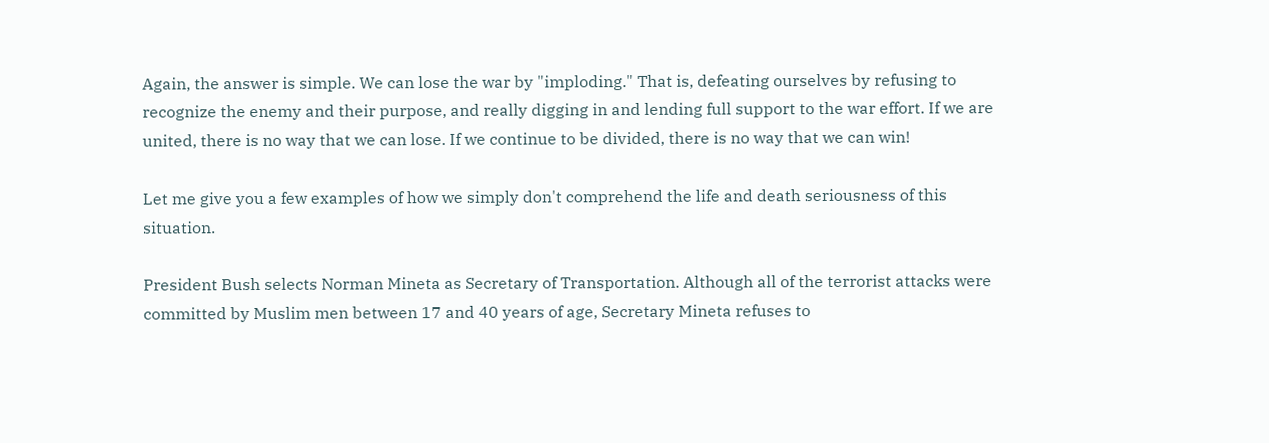Again, the answer is simple. We can lose the war by "imploding." That is, defeating ourselves by refusing to recognize the enemy and their purpose, and really digging in and lending full support to the war effort. If we are
united, there is no way that we can lose. If we continue to be divided, there is no way that we can win!

Let me give you a few examples of how we simply don't comprehend the life and death seriousness of this situation.

President Bush selects Norman Mineta as Secretary of Transportation. Although all of the terrorist attacks were committed by Muslim men between 17 and 40 years of age, Secretary Mineta refuses to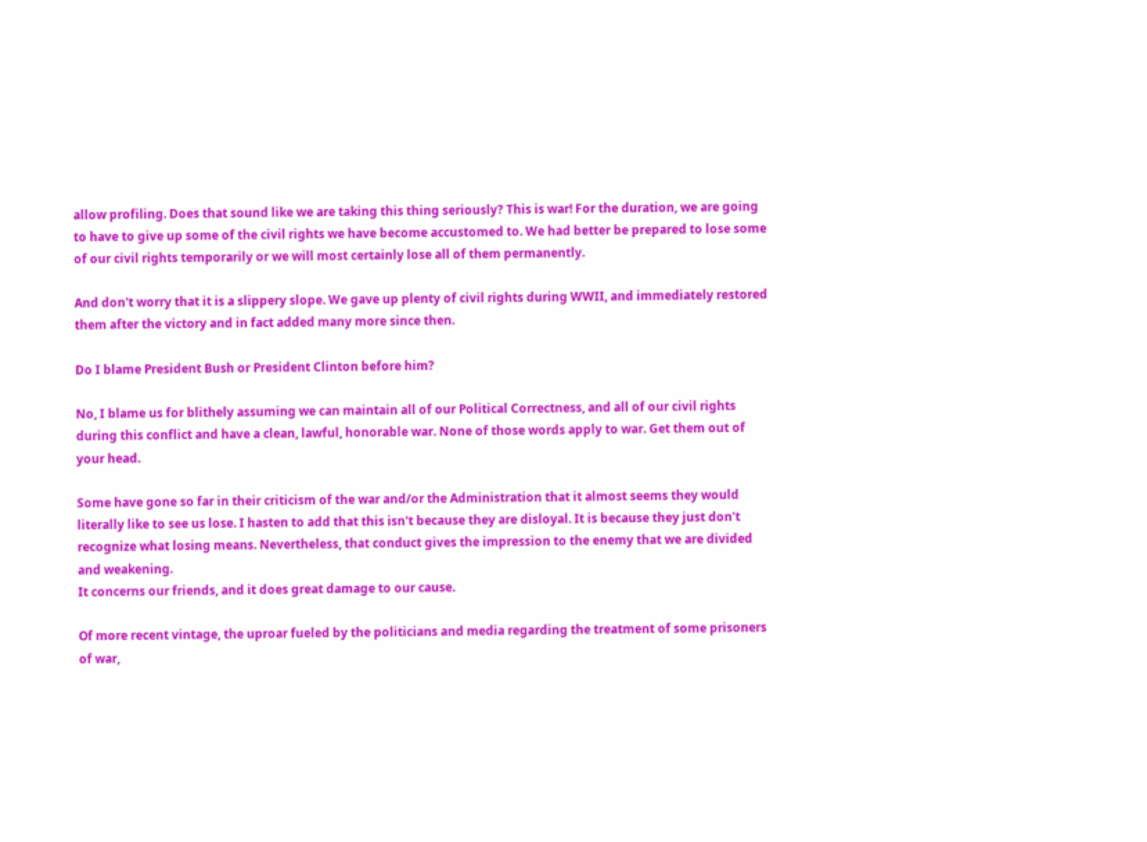allow profiling. Does that sound like we are taking this thing seriously? This is war! For the duration, we are going to have to give up some of the civil rights we have become accustomed to. We had better be prepared to lose some of our civil rights temporarily or we will most certainly lose all of them permanently.

And don't worry that it is a slippery slope. We gave up plenty of civil rights during WWII, and immediately restored them after the victory and in fact added many more since then.

Do I blame President Bush or President Clinton before him?

No, I blame us for blithely assuming we can maintain all of our Political Correctness, and all of our civil rights during this conflict and have a clean, lawful, honorable war. None of those words apply to war. Get them out of your head.

Some have gone so far in their criticism of the war and/or the Administration that it almost seems they would literally like to see us lose. I hasten to add that this isn't because they are disloyal. It is because they just don't recognize what losing means. Nevertheless, that conduct gives the impression to the enemy that we are divided and weakening.
It concerns our friends, and it does great damage to our cause.

Of more recent vintage, the uproar fueled by the politicians and media regarding the treatment of some prisoners of war,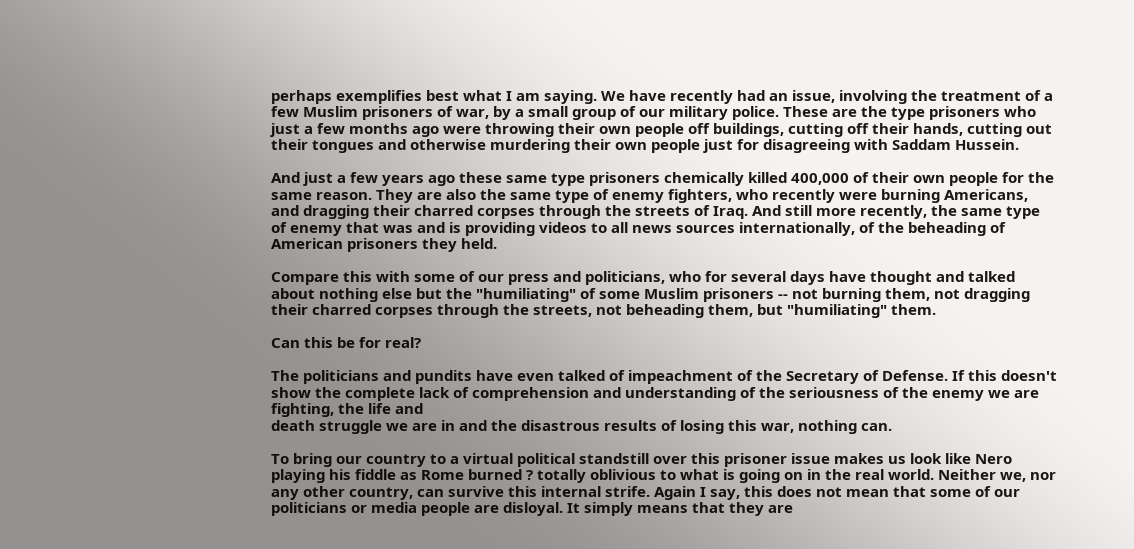perhaps exemplifies best what I am saying. We have recently had an issue, involving the treatment of a few Muslim prisoners of war, by a small group of our military police. These are the type prisoners who just a few months ago were throwing their own people off buildings, cutting off their hands, cutting out their tongues and otherwise murdering their own people just for disagreeing with Saddam Hussein.

And just a few years ago these same type prisoners chemically killed 400,000 of their own people for the same reason. They are also the same type of enemy fighters, who recently were burning Americans, and dragging their charred corpses through the streets of Iraq. And still more recently, the same type of enemy that was and is providing videos to all news sources internationally, of the beheading of American prisoners they held.

Compare this with some of our press and politicians, who for several days have thought and talked about nothing else but the "humiliating" of some Muslim prisoners -- not burning them, not dragging their charred corpses through the streets, not beheading them, but "humiliating" them.

Can this be for real?

The politicians and pundits have even talked of impeachment of the Secretary of Defense. If this doesn't show the complete lack of comprehension and understanding of the seriousness of the enemy we are fighting, the life and
death struggle we are in and the disastrous results of losing this war, nothing can.

To bring our country to a virtual political standstill over this prisoner issue makes us look like Nero playing his fiddle as Rome burned ? totally oblivious to what is going on in the real world. Neither we, nor any other country, can survive this internal strife. Again I say, this does not mean that some of our politicians or media people are disloyal. It simply means that they are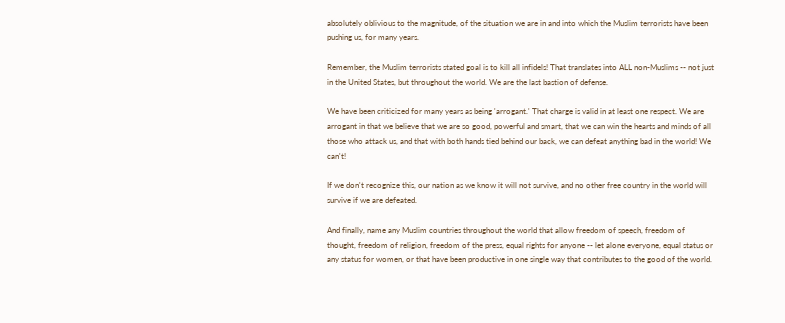absolutely oblivious to the magnitude, of the situation we are in and into which the Muslim terrorists have been pushing us, for many years.

Remember, the Muslim terrorists stated goal is to kill all infidels! That translates into ALL non-Muslims -- not just in the United States, but throughout the world. We are the last bastion of defense.

We have been criticized for many years as being 'arrogant.' That charge is valid in at least one respect. We are arrogant in that we believe that we are so good, powerful and smart, that we can win the hearts and minds of all
those who attack us, and that with both hands tied behind our back, we can defeat anything bad in the world! We can't!

If we don't recognize this, our nation as we know it will not survive, and no other free country in the world will survive if we are defeated.

And finally, name any Muslim countries throughout the world that allow freedom of speech, freedom of thought, freedom of religion, freedom of the press, equal rights for anyone -- let alone everyone, equal status or any status for women, or that have been productive in one single way that contributes to the good of the world.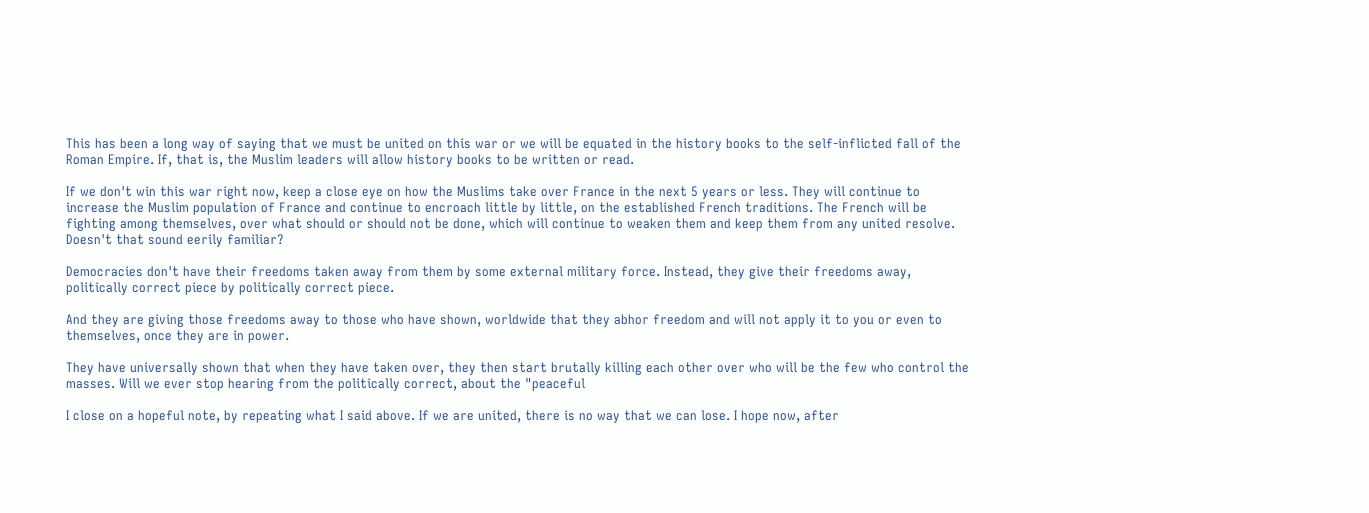This has been a long way of saying that we must be united on this war or we will be equated in the history books to the self-inflicted fall of the Roman Empire. If, that is, the Muslim leaders will allow history books to be written or read.

If we don't win this war right now, keep a close eye on how the Muslims take over France in the next 5 years or less. They will continue to increase the Muslim population of France and continue to encroach little by little, on the established French traditions. The French will be fighting among themselves, over what should or should not be done, which will continue to weaken them and keep them from any united resolve. Doesn't that sound eerily familiar?

Democracies don't have their freedoms taken away from them by some external military force. Instead, they give their freedoms away, politically correct piece by politically correct piece.

And they are giving those freedoms away to those who have shown, worldwide that they abhor freedom and will not apply it to you or even to themselves, once they are in power.

They have universally shown that when they have taken over, they then start brutally killing each other over who will be the few who control the masses. Will we ever stop hearing from the politically correct, about the "peaceful

I close on a hopeful note, by repeating what I said above. If we are united, there is no way that we can lose. I hope now, after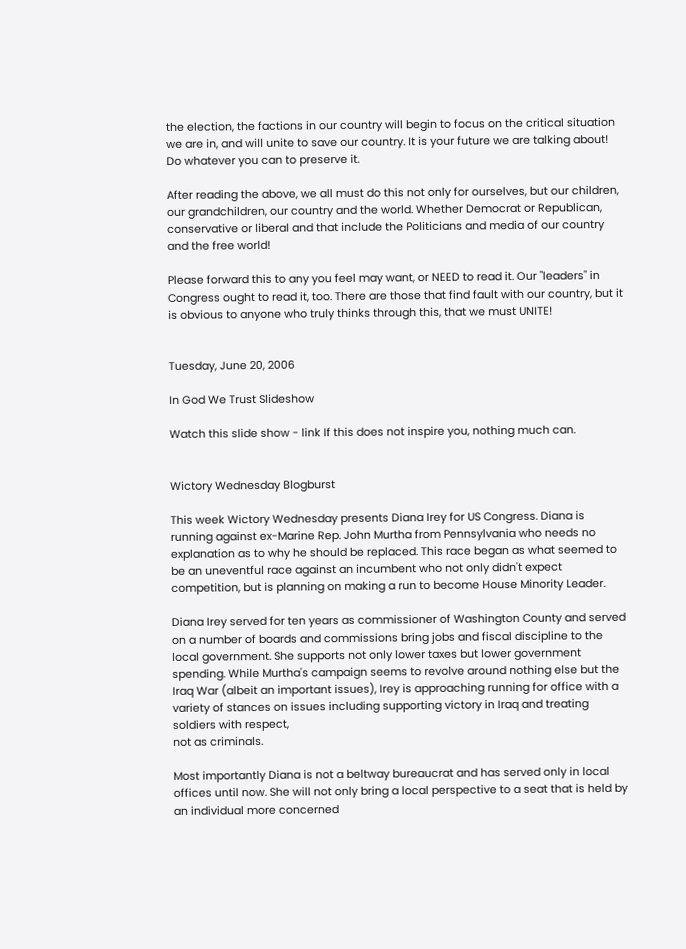the election, the factions in our country will begin to focus on the critical situation we are in, and will unite to save our country. It is your future we are talking about! Do whatever you can to preserve it.

After reading the above, we all must do this not only for ourselves, but our children, our grandchildren, our country and the world. Whether Democrat or Republican, conservative or liberal and that include the Politicians and media of our country and the free world!

Please forward this to any you feel may want, or NEED to read it. Our "leaders" in Congress ought to read it, too. There are those that find fault with our country, but it is obvious to anyone who truly thinks through this, that we must UNITE!


Tuesday, June 20, 2006

In God We Trust Slideshow

Watch this slide show - link If this does not inspire you, nothing much can.


Wictory Wednesday Blogburst

This week Wictory Wednesday presents Diana Irey for US Congress. Diana is running against ex-Marine Rep. John Murtha from Pennsylvania who needs no explanation as to why he should be replaced. This race began as what seemed to be an uneventful race against an incumbent who not only didn't expect competition, but is planning on making a run to become House Minority Leader.

Diana Irey served for ten years as commissioner of Washington County and served on a number of boards and commissions bring jobs and fiscal discipline to the local government. She supports not only lower taxes but lower government spending. While Murtha's campaign seems to revolve around nothing else but the Iraq War (albeit an important issues), Irey is approaching running for office with a variety of stances on issues including supporting victory in Iraq and treating soldiers with respect,
not as criminals.

Most importantly Diana is not a beltway bureaucrat and has served only in local offices until now. She will not only bring a local perspective to a seat that is held by an individual more concerned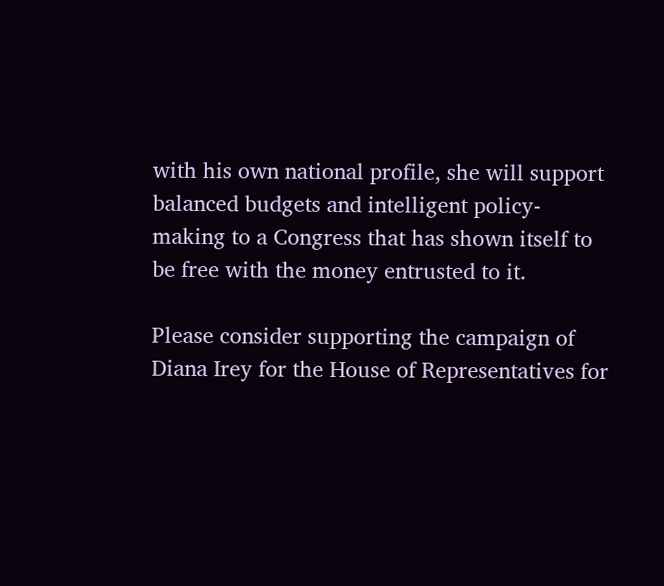with his own national profile, she will support balanced budgets and intelligent policy-making to a Congress that has shown itself to be free with the money entrusted to it.

Please consider supporting the campaign of Diana Irey for the House of Representatives for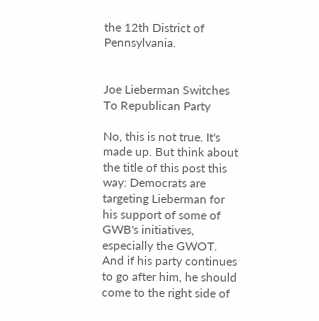the 12th District of Pennsylvania.


Joe Lieberman Switches To Republican Party

No, this is not true. It's made up. But think about the title of this post this way: Democrats are targeting Lieberman for his support of some of GWB's initiatives, especially the GWOT. And if his party continues to go after him, he should come to the right side of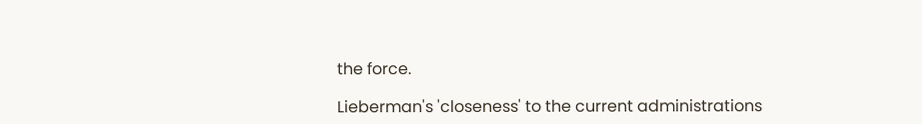the force.

Lieberman's 'closeness' to the current administrations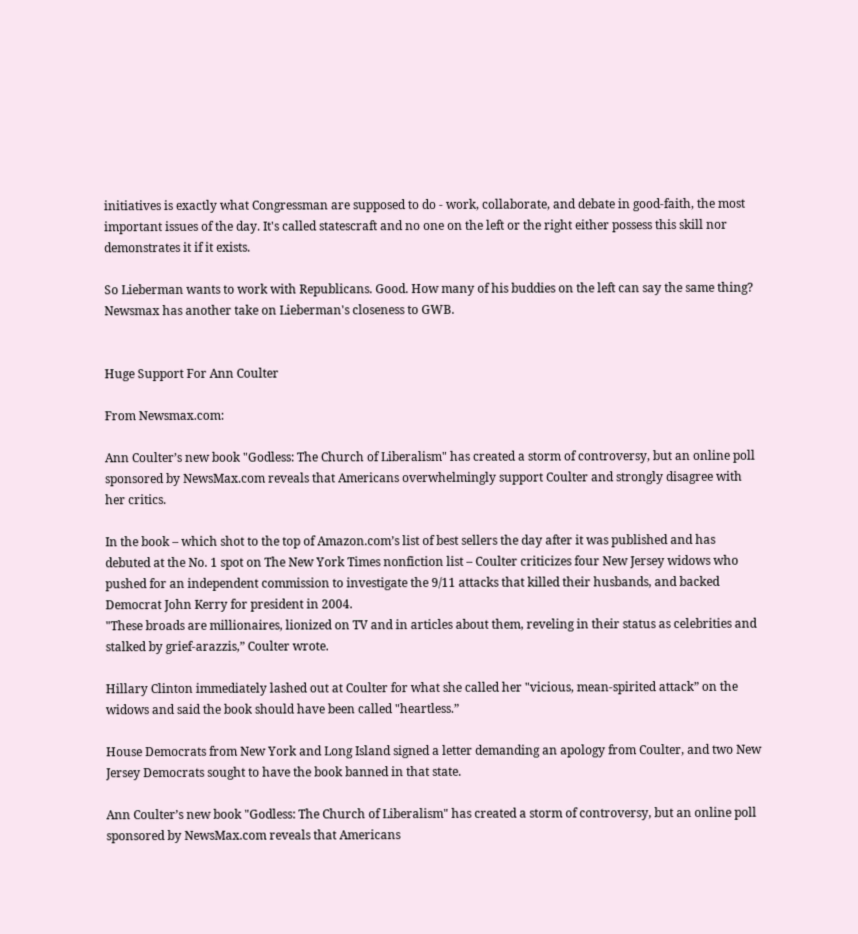initiatives is exactly what Congressman are supposed to do - work, collaborate, and debate in good-faith, the most important issues of the day. It's called statescraft and no one on the left or the right either possess this skill nor demonstrates it if it exists.

So Lieberman wants to work with Republicans. Good. How many of his buddies on the left can say the same thing?
Newsmax has another take on Lieberman's closeness to GWB.


Huge Support For Ann Coulter

From Newsmax.com:

Ann Coulter’s new book "Godless: The Church of Liberalism" has created a storm of controversy, but an online poll sponsored by NewsMax.com reveals that Americans overwhelmingly support Coulter and strongly disagree with her critics.

In the book – which shot to the top of Amazon.com’s list of best sellers the day after it was published and has debuted at the No. 1 spot on The New York Times nonfiction list – Coulter criticizes four New Jersey widows who pushed for an independent commission to investigate the 9/11 attacks that killed their husbands, and backed Democrat John Kerry for president in 2004.
"These broads are millionaires, lionized on TV and in articles about them, reveling in their status as celebrities and stalked by grief-arazzis,” Coulter wrote.

Hillary Clinton immediately lashed out at Coulter for what she called her "vicious, mean-spirited attack” on the widows and said the book should have been called "heartless.”

House Democrats from New York and Long Island signed a letter demanding an apology from Coulter, and two New Jersey Democrats sought to have the book banned in that state.

Ann Coulter’s new book "Godless: The Church of Liberalism" has created a storm of controversy, but an online poll sponsored by NewsMax.com reveals that Americans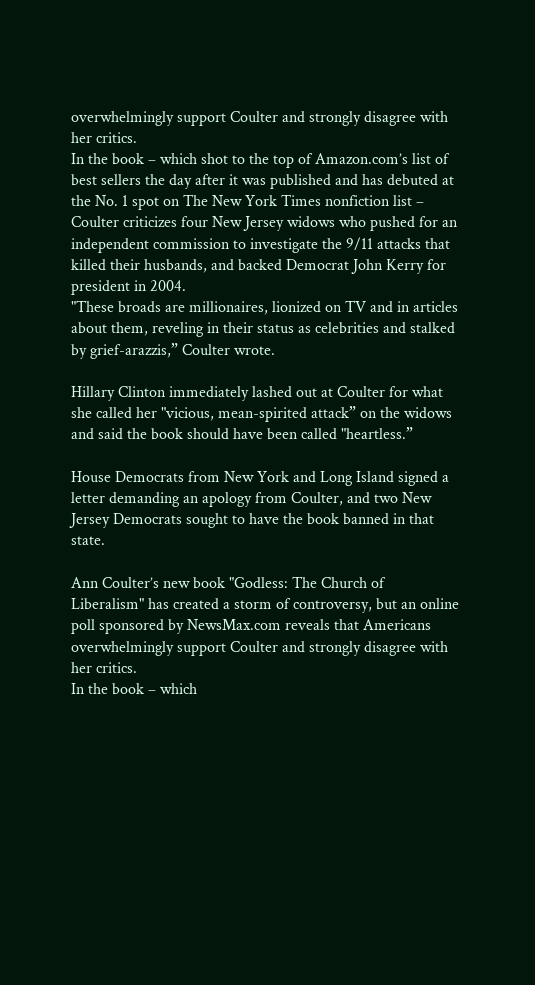overwhelmingly support Coulter and strongly disagree with her critics.
In the book – which shot to the top of Amazon.com’s list of best sellers the day after it was published and has debuted at the No. 1 spot on The New York Times nonfiction list – Coulter criticizes four New Jersey widows who pushed for an independent commission to investigate the 9/11 attacks that killed their husbands, and backed Democrat John Kerry for president in 2004.
"These broads are millionaires, lionized on TV and in articles about them, reveling in their status as celebrities and stalked by grief-arazzis,” Coulter wrote.

Hillary Clinton immediately lashed out at Coulter for what she called her "vicious, mean-spirited attack” on the widows and said the book should have been called "heartless.”

House Democrats from New York and Long Island signed a letter demanding an apology from Coulter, and two New Jersey Democrats sought to have the book banned in that state.

Ann Coulter’s new book "Godless: The Church of Liberalism" has created a storm of controversy, but an online poll sponsored by NewsMax.com reveals that Americans overwhelmingly support Coulter and strongly disagree with her critics.
In the book – which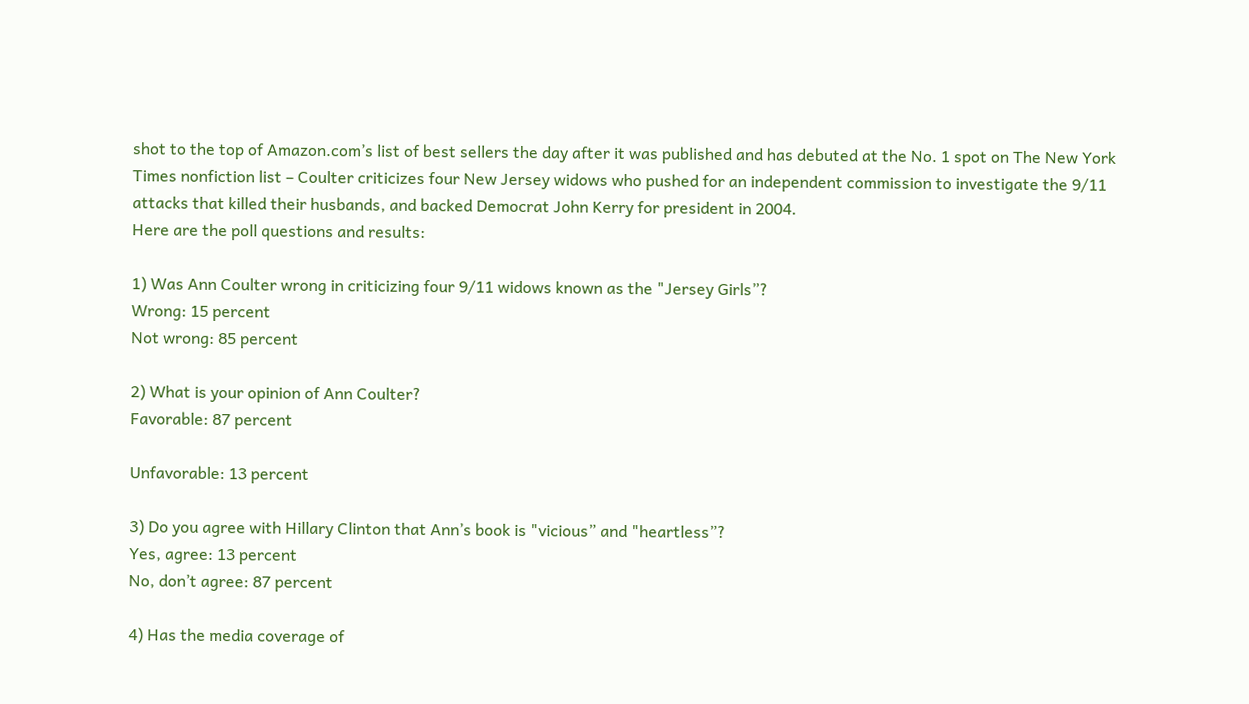shot to the top of Amazon.com’s list of best sellers the day after it was published and has debuted at the No. 1 spot on The New York Times nonfiction list – Coulter criticizes four New Jersey widows who pushed for an independent commission to investigate the 9/11 attacks that killed their husbands, and backed Democrat John Kerry for president in 2004.
Here are the poll questions and results:

1) Was Ann Coulter wrong in criticizing four 9/11 widows known as the "Jersey Girls”?
Wrong: 15 percent
Not wrong: 85 percent

2) What is your opinion of Ann Coulter?
Favorable: 87 percent

Unfavorable: 13 percent

3) Do you agree with Hillary Clinton that Ann’s book is "vicious” and "heartless”?
Yes, agree: 13 percent
No, don’t agree: 87 percent

4) Has the media coverage of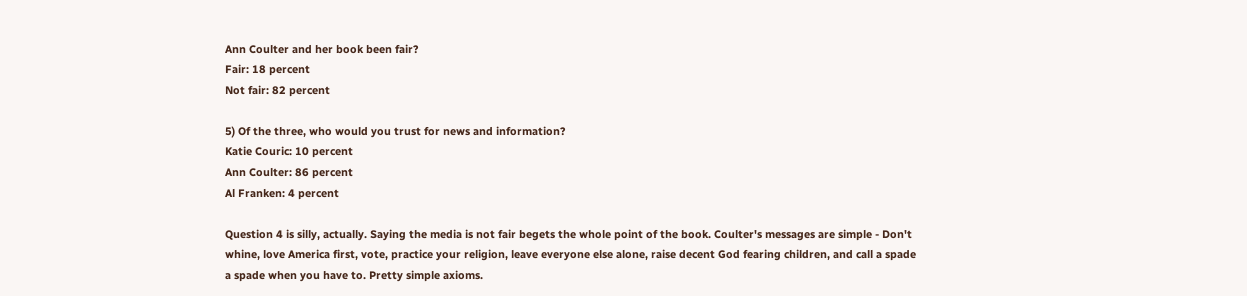Ann Coulter and her book been fair?
Fair: 18 percent
Not fair: 82 percent

5) Of the three, who would you trust for news and information?
Katie Couric: 10 percent
Ann Coulter: 86 percent
Al Franken: 4 percent

Question 4 is silly, actually. Saying the media is not fair begets the whole point of the book. Coulter's messages are simple - Don't whine, love America first, vote, practice your religion, leave everyone else alone, raise decent God fearing children, and call a spade a spade when you have to. Pretty simple axioms.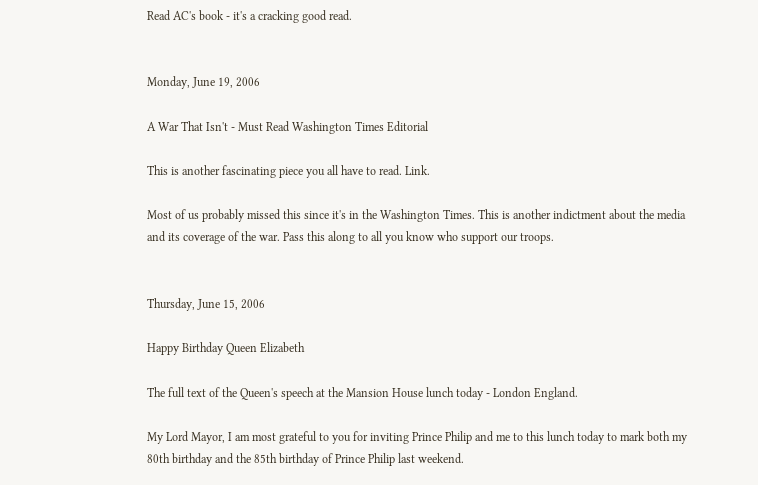Read AC's book - it's a cracking good read.


Monday, June 19, 2006

A War That Isn't - Must Read Washington Times Editorial

This is another fascinating piece you all have to read. Link.

Most of us probably missed this since it's in the Washington Times. This is another indictment about the media and its coverage of the war. Pass this along to all you know who support our troops.


Thursday, June 15, 2006

Happy Birthday Queen Elizabeth

The full text of the Queen's speech at the Mansion House lunch today - London England.

My Lord Mayor, I am most grateful to you for inviting Prince Philip and me to this lunch today to mark both my 80th birthday and the 85th birthday of Prince Philip last weekend.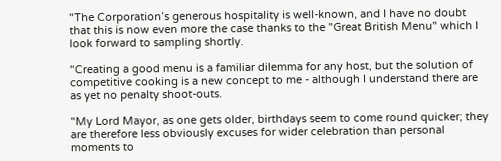"The Corporation’s generous hospitality is well-known, and I have no doubt that this is now even more the case thanks to the "Great British Menu" which I look forward to sampling shortly.

"Creating a good menu is a familiar dilemma for any host, but the solution of competitive cooking is a new concept to me - although I understand there are as yet no penalty shoot-outs.

"My Lord Mayor, as one gets older, birthdays seem to come round quicker; they are therefore less obviously excuses for wider celebration than personal moments to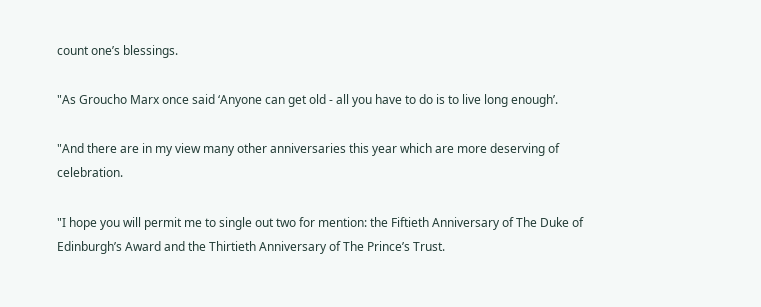count one’s blessings.

"As Groucho Marx once said ‘Anyone can get old - all you have to do is to live long enough’.

"And there are in my view many other anniversaries this year which are more deserving of celebration.

"I hope you will permit me to single out two for mention: the Fiftieth Anniversary of The Duke of Edinburgh’s Award and the Thirtieth Anniversary of The Prince’s Trust.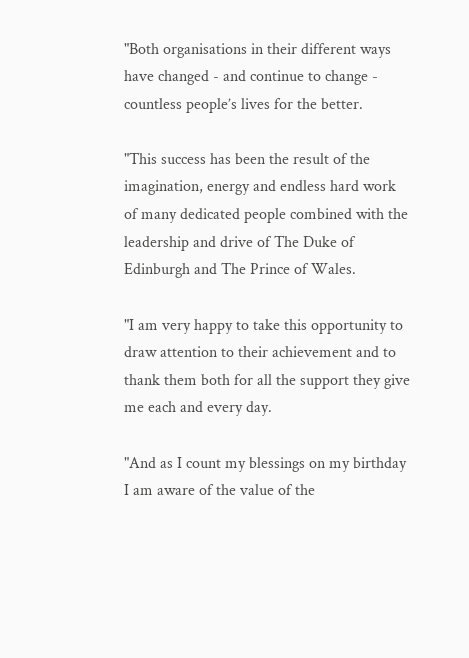"Both organisations in their different ways have changed - and continue to change - countless people’s lives for the better.

"This success has been the result of the imagination, energy and endless hard work of many dedicated people combined with the leadership and drive of The Duke of Edinburgh and The Prince of Wales.

"I am very happy to take this opportunity to draw attention to their achievement and to thank them both for all the support they give me each and every day.

"And as I count my blessings on my birthday I am aware of the value of the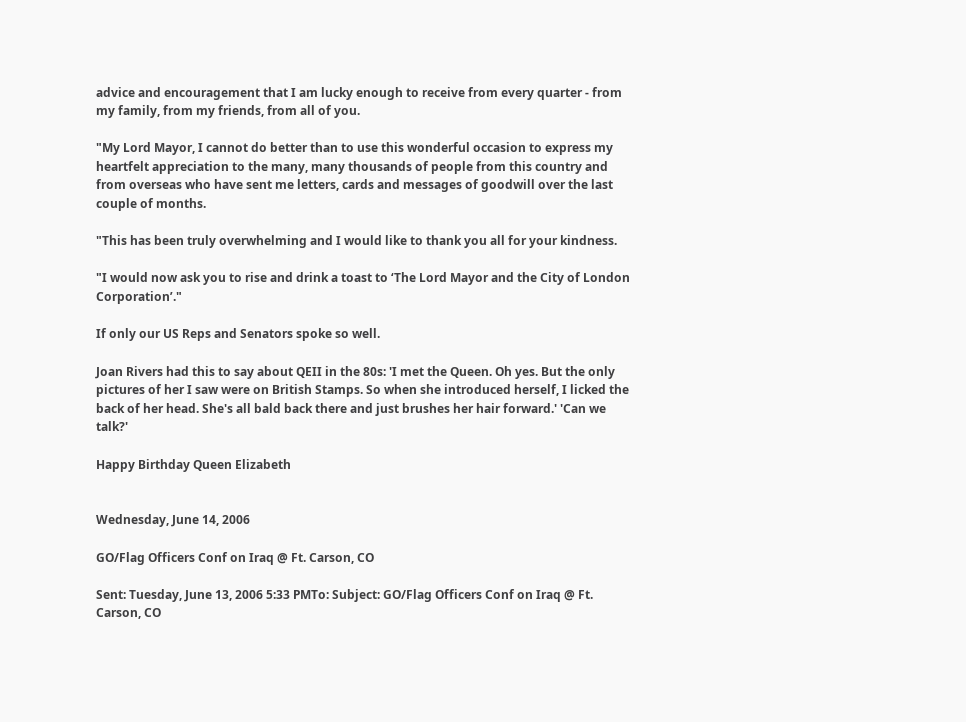advice and encouragement that I am lucky enough to receive from every quarter - from my family, from my friends, from all of you.

"My Lord Mayor, I cannot do better than to use this wonderful occasion to express my heartfelt appreciation to the many, many thousands of people from this country and from overseas who have sent me letters, cards and messages of goodwill over the last couple of months.

"This has been truly overwhelming and I would like to thank you all for your kindness.

"I would now ask you to rise and drink a toast to ‘The Lord Mayor and the City of London Corporation’."

If only our US Reps and Senators spoke so well.

Joan Rivers had this to say about QEII in the 80s: 'I met the Queen. Oh yes. But the only pictures of her I saw were on British Stamps. So when she introduced herself, I licked the back of her head. She's all bald back there and just brushes her hair forward.' 'Can we talk?'

Happy Birthday Queen Elizabeth


Wednesday, June 14, 2006

GO/Flag Officers Conf on Iraq @ Ft. Carson, CO

Sent: Tuesday, June 13, 2006 5:33 PMTo: Subject: GO/Flag Officers Conf on Iraq @ Ft. Carson, CO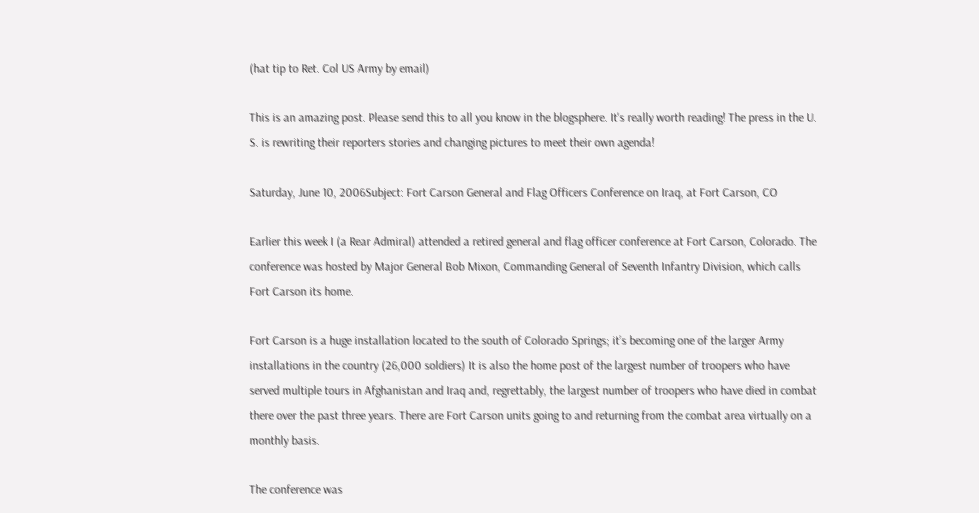(hat tip to Ret. Col US Army by email)

This is an amazing post. Please send this to all you know in the blogsphere. It's really worth reading! The press in the U. S. is rewriting their reporters stories and changing pictures to meet their own agenda!

Saturday, June 10, 2006Subject: Fort Carson General and Flag Officers Conference on Iraq, at Fort Carson, CO

Earlier this week I (a Rear Admiral) attended a retired general and flag officer conference at Fort Carson, Colorado. The conference was hosted by Major General Bob Mixon, Commanding General of Seventh Infantry Division, which calls Fort Carson its home.

Fort Carson is a huge installation located to the south of Colorado Springs; it’s becoming one of the larger Army installations in the country (26,000 soldiers) It is also the home post of the largest number of troopers who have served multiple tours in Afghanistan and Iraq and, regrettably, the largest number of troopers who have died in combat there over the past three years. There are Fort Carson units going to and returning from the combat area virtually on a monthly basis.

The conference was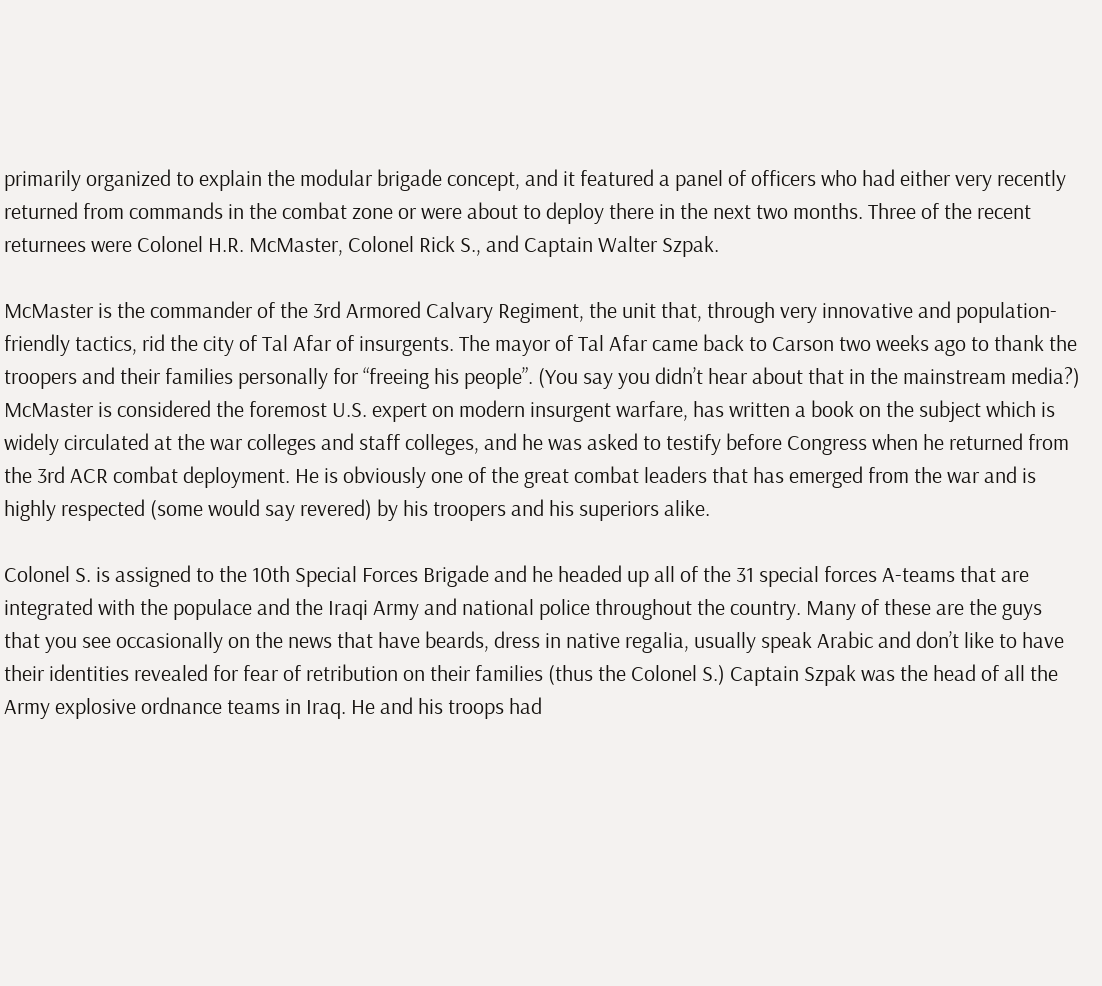primarily organized to explain the modular brigade concept, and it featured a panel of officers who had either very recently returned from commands in the combat zone or were about to deploy there in the next two months. Three of the recent returnees were Colonel H.R. McMaster, Colonel Rick S., and Captain Walter Szpak.

McMaster is the commander of the 3rd Armored Calvary Regiment, the unit that, through very innovative and population-friendly tactics, rid the city of Tal Afar of insurgents. The mayor of Tal Afar came back to Carson two weeks ago to thank the troopers and their families personally for “freeing his people”. (You say you didn’t hear about that in the mainstream media?) McMaster is considered the foremost U.S. expert on modern insurgent warfare, has written a book on the subject which is widely circulated at the war colleges and staff colleges, and he was asked to testify before Congress when he returned from the 3rd ACR combat deployment. He is obviously one of the great combat leaders that has emerged from the war and is highly respected (some would say revered) by his troopers and his superiors alike.

Colonel S. is assigned to the 10th Special Forces Brigade and he headed up all of the 31 special forces A-teams that are integrated with the populace and the Iraqi Army and national police throughout the country. Many of these are the guys that you see occasionally on the news that have beards, dress in native regalia, usually speak Arabic and don’t like to have their identities revealed for fear of retribution on their families (thus the Colonel S.) Captain Szpak was the head of all the Army explosive ordnance teams in Iraq. He and his troops had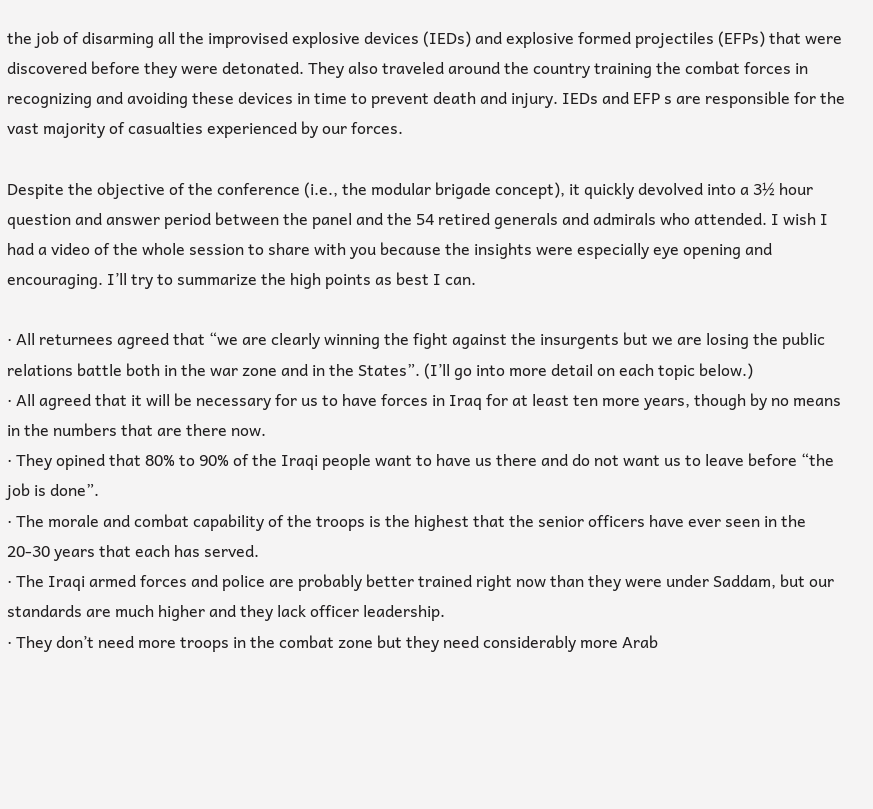the job of disarming all the improvised explosive devices (IEDs) and explosive formed projectiles (EFPs) that were discovered before they were detonated. They also traveled around the country training the combat forces in recognizing and avoiding these devices in time to prevent death and injury. IEDs and EFP s are responsible for the vast majority of casualties experienced by our forces.

Despite the objective of the conference (i.e., the modular brigade concept), it quickly devolved into a 3½ hour question and answer period between the panel and the 54 retired generals and admirals who attended. I wish I had a video of the whole session to share with you because the insights were especially eye opening and encouraging. I’ll try to summarize the high points as best I can.

· All returnees agreed that “we are clearly winning the fight against the insurgents but we are losing the public relations battle both in the war zone and in the States”. (I’ll go into more detail on each topic below.)
· All agreed that it will be necessary for us to have forces in Iraq for at least ten more years, though by no means in the numbers that are there now.
· They opined that 80% to 90% of the Iraqi people want to have us there and do not want us to leave before “the job is done”.
· The morale and combat capability of the troops is the highest that the senior officers have ever seen in the 20-30 years that each has served.
· The Iraqi armed forces and police are probably better trained right now than they were under Saddam, but our standards are much higher and they lack officer leadership.
· They don’t need more troops in the combat zone but they need considerably more Arab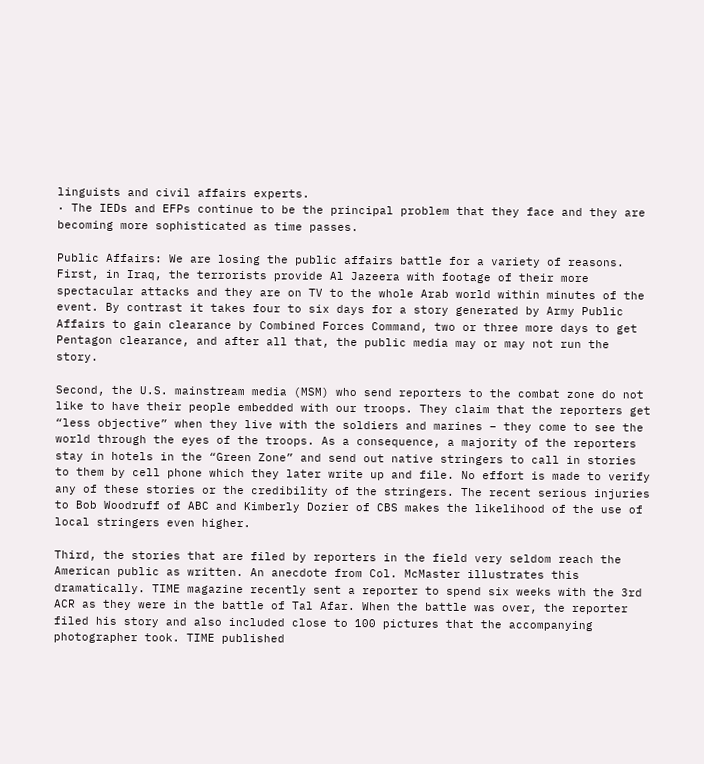linguists and civil affairs experts.
· The IEDs and EFPs continue to be the principal problem that they face and they are becoming more sophisticated as time passes.

Public Affairs: We are losing the public affairs battle for a variety of reasons. First, in Iraq, the terrorists provide Al Jazeera with footage of their more spectacular attacks and they are on TV to the whole Arab world within minutes of the event. By contrast it takes four to six days for a story generated by Army Public Affairs to gain clearance by Combined Forces Command, two or three more days to get Pentagon clearance, and after all that, the public media may or may not run the story.

Second, the U.S. mainstream media (MSM) who send reporters to the combat zone do not like to have their people embedded with our troops. They claim that the reporters get “less objective” when they live with the soldiers and marines – they come to see the world through the eyes of the troops. As a consequence, a majority of the reporters stay in hotels in the “Green Zone” and send out native stringers to call in stories to them by cell phone which they later write up and file. No effort is made to verify any of these stories or the credibility of the stringers. The recent serious injuries to Bob Woodruff of ABC and Kimberly Dozier of CBS makes the likelihood of the use of local stringers even higher.

Third, the stories that are filed by reporters in the field very seldom reach the American public as written. An anecdote from Col. McMaster illustrates this dramatically. TIME magazine recently sent a reporter to spend six weeks with the 3rd ACR as they were in the battle of Tal Afar. When the battle was over, the reporter filed his story and also included close to 100 pictures that the accompanying photographer took. TIME published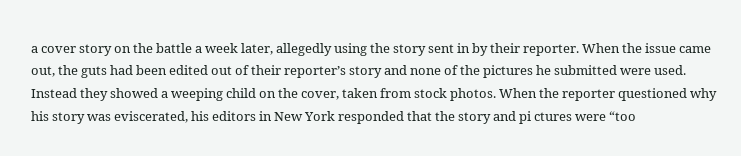a cover story on the battle a week later, allegedly using the story sent in by their reporter. When the issue came out, the guts had been edited out of their reporter’s story and none of the pictures he submitted were used. Instead they showed a weeping child on the cover, taken from stock photos. When the reporter questioned why his story was eviscerated, his editors in New York responded that the story and pi ctures were “too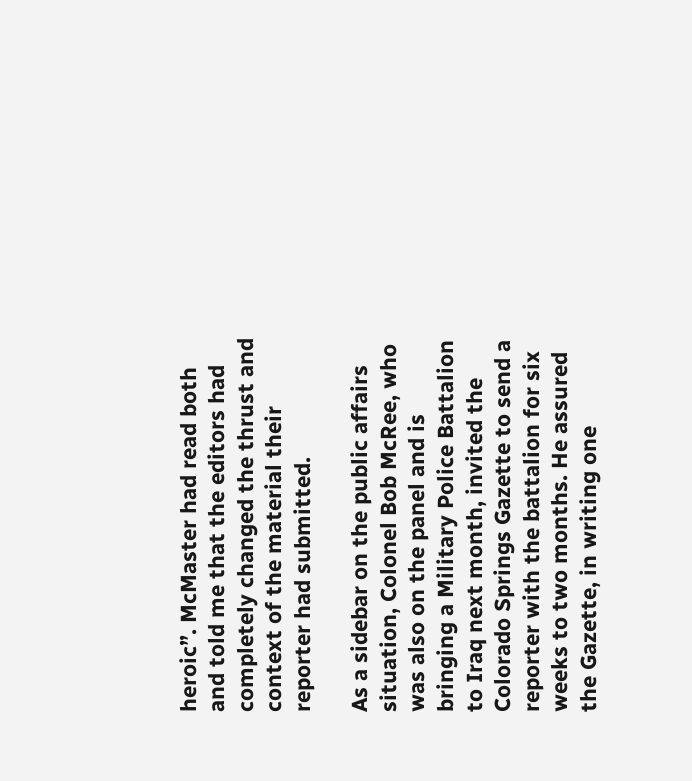heroic”. McMaster had read both and told me that the editors had completely changed the thrust and context of the material their reporter had submitted.

As a sidebar on the public affairs situation, Colonel Bob McRee, who was also on the panel and is bringing a Military Police Battalion to Iraq next month, invited the Colorado Springs Gazette to send a reporter with the battalion for six weeks to two months. He assured the Gazette, in writing one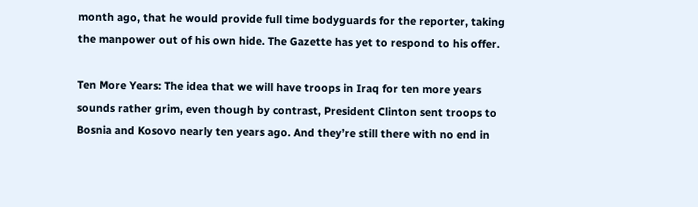month ago, that he would provide full time bodyguards for the reporter, taking the manpower out of his own hide. The Gazette has yet to respond to his offer.

Ten More Years: The idea that we will have troops in Iraq for ten more years sounds rather grim, even though by contrast, President Clinton sent troops to Bosnia and Kosovo nearly ten years ago. And they’re still there with no end in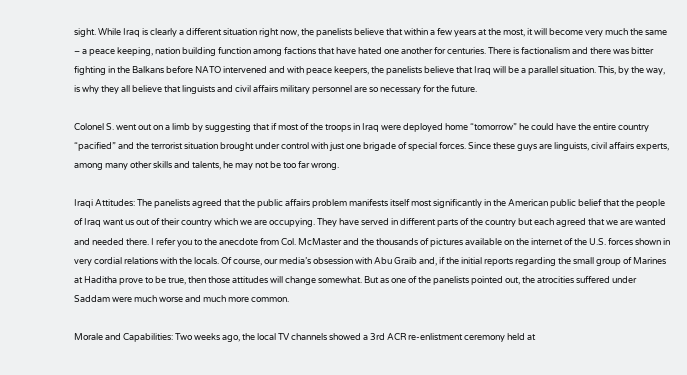sight. While Iraq is clearly a different situation right now, the panelists believe that within a few years at the most, it will become very much the same – a peace keeping, nation building function among factions that have hated one another for centuries. There is factionalism and there was bitter fighting in the Balkans before NATO intervened and with peace keepers, the panelists believe that Iraq will be a parallel situation. This, by the way, is why they all believe that linguists and civil affairs military personnel are so necessary for the future.

Colonel S. went out on a limb by suggesting that if most of the troops in Iraq were deployed home “tomorrow” he could have the entire country “pacified” and the terrorist situation brought under control with just one brigade of special forces. Since these guys are linguists, civil affairs experts, among many other skills and talents, he may not be too far wrong.

Iraqi Attitudes: The panelists agreed that the public affairs problem manifests itself most significantly in the American public belief that the people of Iraq want us out of their country which we are occupying. They have served in different parts of the country but each agreed that we are wanted and needed there. I refer you to the anecdote from Col. McMaster and the thousands of pictures available on the internet of the U.S. forces shown in very cordial relations with the locals. Of course, our media’s obsession with Abu Graib and, if the initial reports regarding the small group of Marines at Haditha prove to be true, then those attitudes will change somewhat. But as one of the panelists pointed out, the atrocities suffered under Saddam were much worse and much more common.

Morale and Capabilities: Two weeks ago, the local TV channels showed a 3rd ACR re-enlistment ceremony held at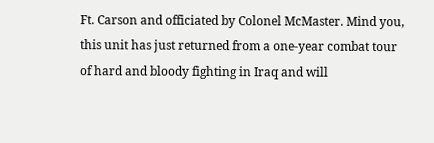Ft. Carson and officiated by Colonel McMaster. Mind you, this unit has just returned from a one-year combat tour of hard and bloody fighting in Iraq and will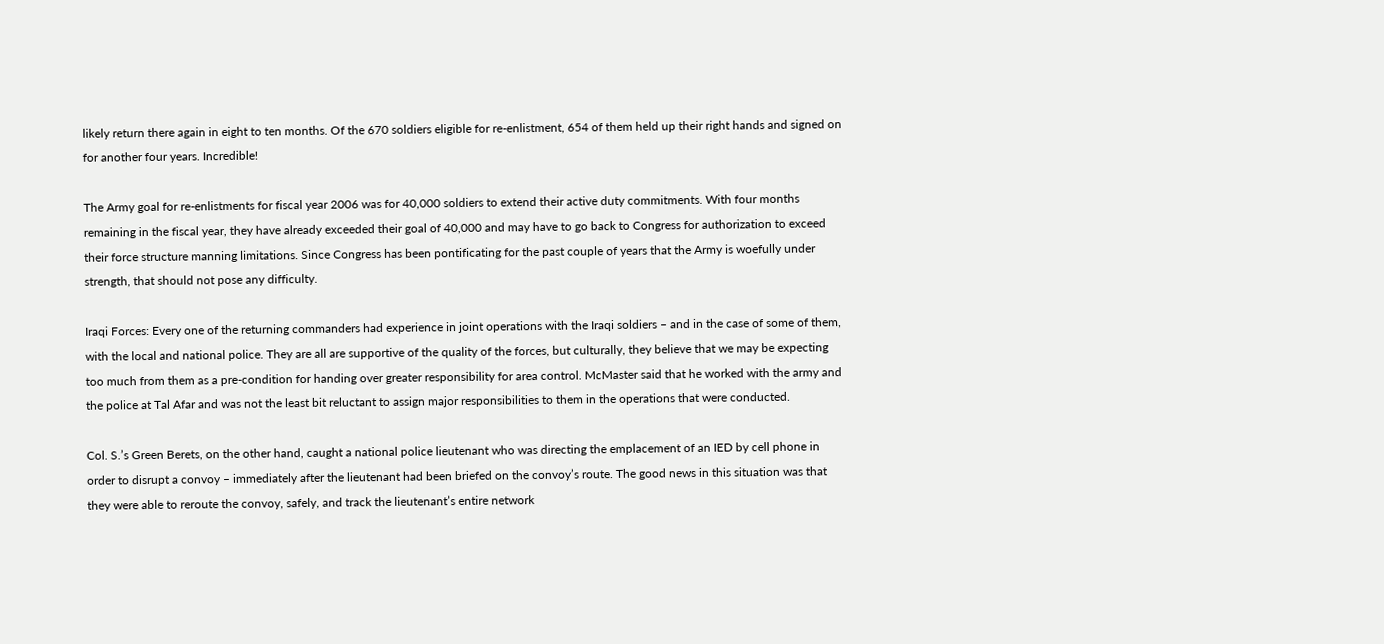likely return there again in eight to ten months. Of the 670 soldiers eligible for re-enlistment, 654 of them held up their right hands and signed on for another four years. Incredible!

The Army goal for re-enlistments for fiscal year 2006 was for 40,000 soldiers to extend their active duty commitments. With four months remaining in the fiscal year, they have already exceeded their goal of 40,000 and may have to go back to Congress for authorization to exceed their force structure manning limitations. Since Congress has been pontificating for the past couple of years that the Army is woefully under strength, that should not pose any difficulty.

Iraqi Forces: Every one of the returning commanders had experience in joint operations with the Iraqi soldiers – and in the case of some of them, with the local and national police. They are all are supportive of the quality of the forces, but culturally, they believe that we may be expecting too much from them as a pre-condition for handing over greater responsibility for area control. McMaster said that he worked with the army and the police at Tal Afar and was not the least bit reluctant to assign major responsibilities to them in the operations that were conducted.

Col. S.’s Green Berets, on the other hand, caught a national police lieutenant who was directing the emplacement of an IED by cell phone in order to disrupt a convoy – immediately after the lieutenant had been briefed on the convoy’s route. The good news in this situation was that they were able to reroute the convoy, safely, and track the lieutenant’s entire network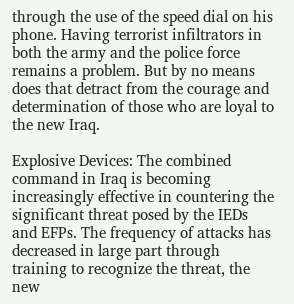through the use of the speed dial on his phone. Having terrorist infiltrators in both the army and the police force remains a problem. But by no means does that detract from the courage and determination of those who are loyal to the new Iraq.

Explosive Devices: The combined command in Iraq is becoming increasingly effective in countering the significant threat posed by the IEDs and EFPs. The frequency of attacks has decreased in large part through training to recognize the threat, the new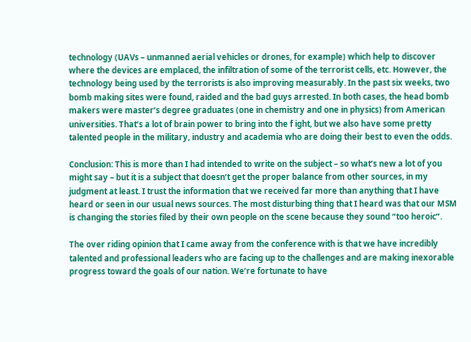technology (UAVs – unmanned aerial vehicles or drones, for example) which help to discover where the devices are emplaced, the infiltration of some of the terrorist cells, etc. However, the technology being used by the terrorists is also improving measurably. In the past six weeks, two bomb making sites were found, raided and the bad guys arrested. In both cases, the head bomb makers were master’s degree graduates (one in chemistry and one in physics) from American universities. That’s a lot of brain power to bring into the f ight, but we also have some pretty talented people in the military, industry and academia who are doing their best to even the odds.

Conclusion: This is more than I had intended to write on the subject – so what’s new a lot of you might say – but it is a subject that doesn’t get the proper balance from other sources, in my judgment at least. I trust the information that we received far more than anything that I have heard or seen in our usual news sources. The most disturbing thing that I heard was that our MSM is changing the stories filed by their own people on the scene because they sound “too heroic”.

The over riding opinion that I came away from the conference with is that we have incredibly talented and professional leaders who are facing up to the challenges and are making inexorable progress toward the goals of our nation. We’re fortunate to have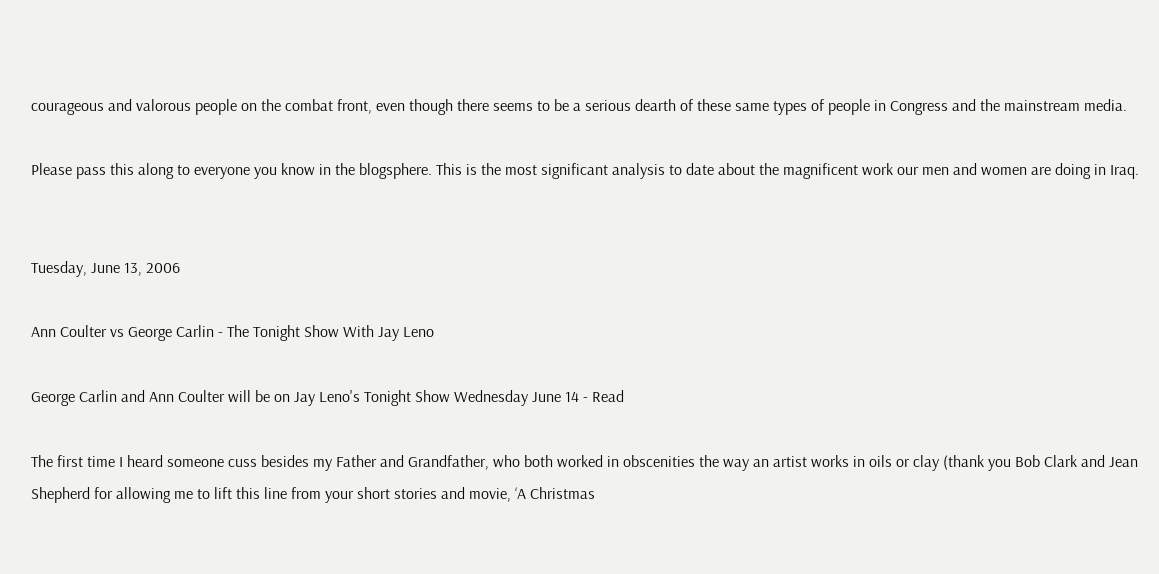courageous and valorous people on the combat front, even though there seems to be a serious dearth of these same types of people in Congress and the mainstream media.

Please pass this along to everyone you know in the blogsphere. This is the most significant analysis to date about the magnificent work our men and women are doing in Iraq.


Tuesday, June 13, 2006

Ann Coulter vs George Carlin - The Tonight Show With Jay Leno

George Carlin and Ann Coulter will be on Jay Leno's Tonight Show Wednesday June 14 - Read

The first time I heard someone cuss besides my Father and Grandfather, who both worked in obscenities the way an artist works in oils or clay (thank you Bob Clark and Jean Shepherd for allowing me to lift this line from your short stories and movie, ‘A Christmas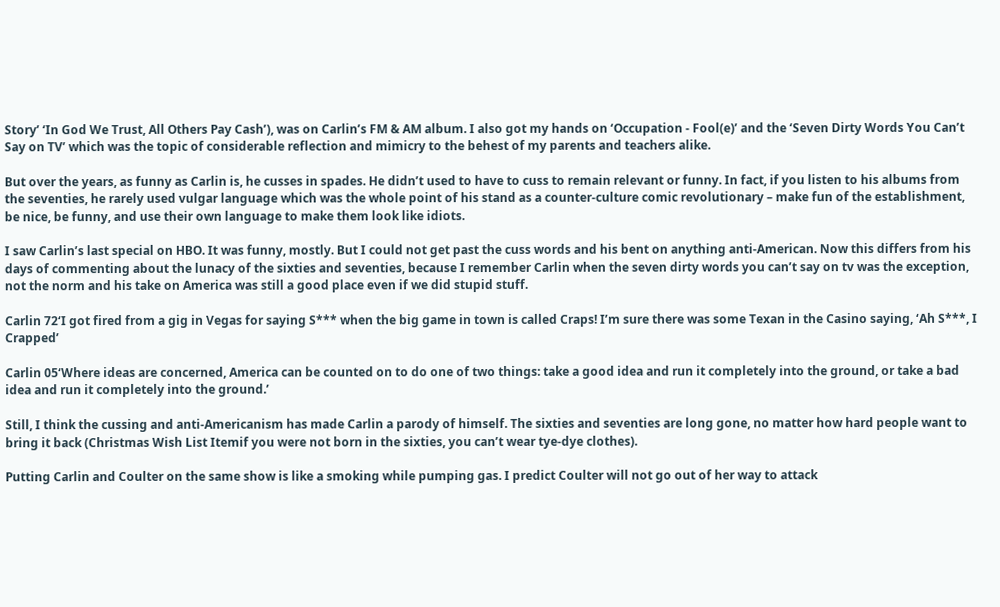Story’ ‘In God We Trust, All Others Pay Cash’), was on Carlin’s FM & AM album. I also got my hands on ‘Occupation - Fool(e)’ and the ‘Seven Dirty Words You Can’t Say on TV’ which was the topic of considerable reflection and mimicry to the behest of my parents and teachers alike.

But over the years, as funny as Carlin is, he cusses in spades. He didn’t used to have to cuss to remain relevant or funny. In fact, if you listen to his albums from the seventies, he rarely used vulgar language which was the whole point of his stand as a counter-culture comic revolutionary – make fun of the establishment, be nice, be funny, and use their own language to make them look like idiots.

I saw Carlin’s last special on HBO. It was funny, mostly. But I could not get past the cuss words and his bent on anything anti-American. Now this differs from his days of commenting about the lunacy of the sixties and seventies, because I remember Carlin when the seven dirty words you can’t say on tv was the exception, not the norm and his take on America was still a good place even if we did stupid stuff.

Carlin 72‘I got fired from a gig in Vegas for saying S*** when the big game in town is called Craps! I’m sure there was some Texan in the Casino saying, ‘Ah S***, I Crapped’

Carlin 05‘Where ideas are concerned, America can be counted on to do one of two things: take a good idea and run it completely into the ground, or take a bad idea and run it completely into the ground.’

Still, I think the cussing and anti-Americanism has made Carlin a parody of himself. The sixties and seventies are long gone, no matter how hard people want to bring it back (Christmas Wish List Itemif you were not born in the sixties, you can’t wear tye-dye clothes).

Putting Carlin and Coulter on the same show is like a smoking while pumping gas. I predict Coulter will not go out of her way to attack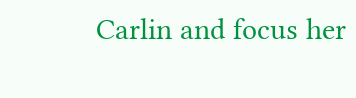Carlin and focus her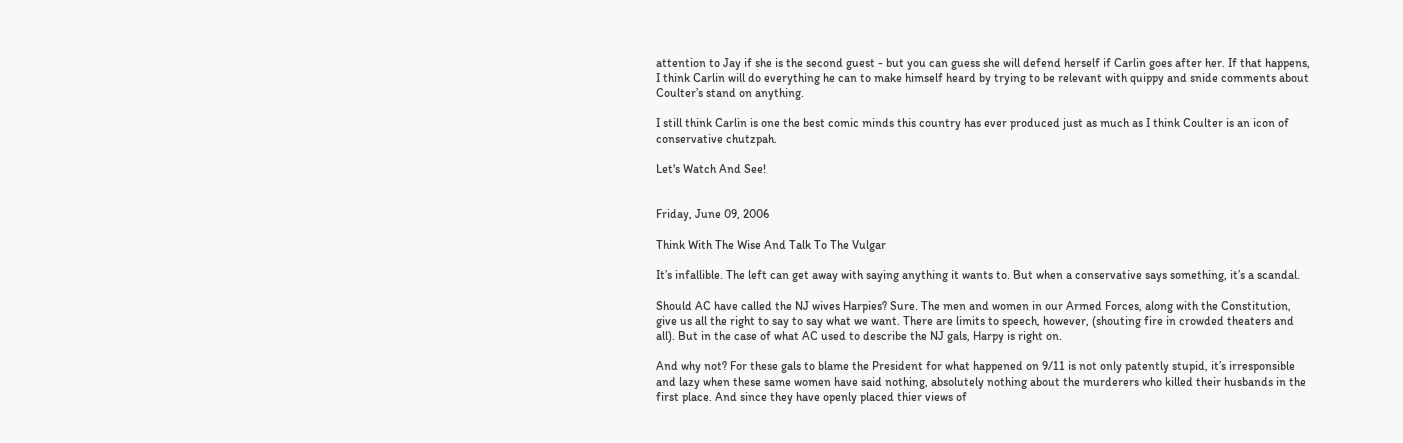attention to Jay if she is the second guest - but you can guess she will defend herself if Carlin goes after her. If that happens, I think Carlin will do everything he can to make himself heard by trying to be relevant with quippy and snide comments about Coulter’s stand on anything.

I still think Carlin is one the best comic minds this country has ever produced just as much as I think Coulter is an icon of conservative chutzpah.

Let's Watch And See!


Friday, June 09, 2006

Think With The Wise And Talk To The Vulgar

It’s infallible. The left can get away with saying anything it wants to. But when a conservative says something, it’s a scandal.

Should AC have called the NJ wives Harpies? Sure. The men and women in our Armed Forces, along with the Constitution, give us all the right to say to say what we want. There are limits to speech, however, (shouting fire in crowded theaters and all). But in the case of what AC used to describe the NJ gals, Harpy is right on.

And why not? For these gals to blame the President for what happened on 9/11 is not only patently stupid, it’s irresponsible and lazy when these same women have said nothing, absolutely nothing about the murderers who killed their husbands in the first place. And since they have openly placed thier views of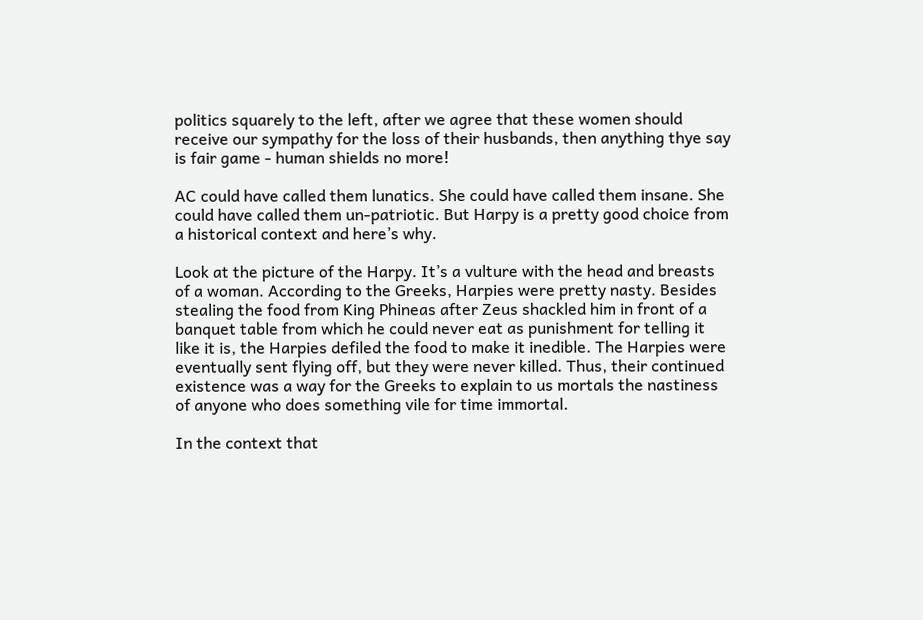politics squarely to the left, after we agree that these women should receive our sympathy for the loss of their husbands, then anything thye say is fair game - human shields no more!

AC could have called them lunatics. She could have called them insane. She could have called them un-patriotic. But Harpy is a pretty good choice from a historical context and here’s why.

Look at the picture of the Harpy. It’s a vulture with the head and breasts of a woman. According to the Greeks, Harpies were pretty nasty. Besides stealing the food from King Phineas after Zeus shackled him in front of a banquet table from which he could never eat as punishment for telling it like it is, the Harpies defiled the food to make it inedible. The Harpies were eventually sent flying off, but they were never killed. Thus, their continued existence was a way for the Greeks to explain to us mortals the nastiness of anyone who does something vile for time immortal.

In the context that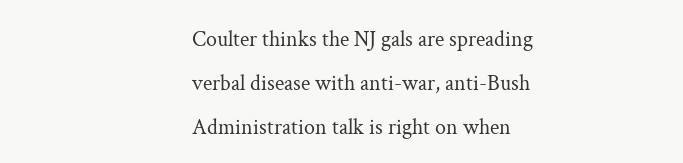Coulter thinks the NJ gals are spreading verbal disease with anti-war, anti-Bush Administration talk is right on when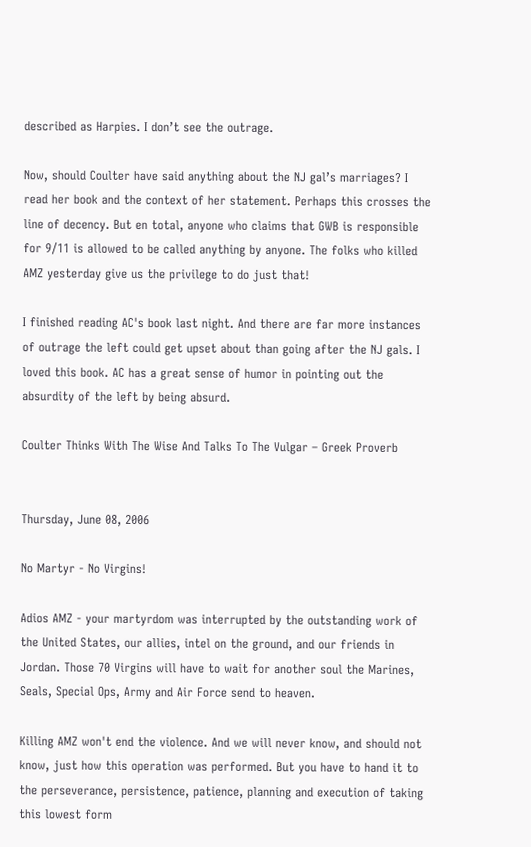described as Harpies. I don’t see the outrage.

Now, should Coulter have said anything about the NJ gal’s marriages? I read her book and the context of her statement. Perhaps this crosses the line of decency. But en total, anyone who claims that GWB is responsible for 9/11 is allowed to be called anything by anyone. The folks who killed AMZ yesterday give us the privilege to do just that!

I finished reading AC's book last night. And there are far more instances of outrage the left could get upset about than going after the NJ gals. I loved this book. AC has a great sense of humor in pointing out the absurdity of the left by being absurd.

Coulter Thinks With The Wise And Talks To The Vulgar – Greek Proverb


Thursday, June 08, 2006

No Martyr - No Virgins!

Adios AMZ - your martyrdom was interrupted by the outstanding work of the United States, our allies, intel on the ground, and our friends in Jordan. Those 70 Virgins will have to wait for another soul the Marines, Seals, Special Ops, Army and Air Force send to heaven.

Killing AMZ won't end the violence. And we will never know, and should not know, just how this operation was performed. But you have to hand it to the perseverance, persistence, patience, planning and execution of taking this lowest form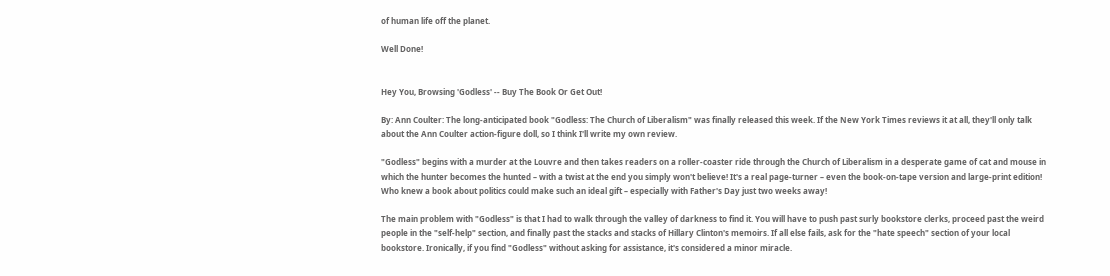of human life off the planet.

Well Done!


Hey You, Browsing 'Godless' -- Buy The Book Or Get Out!

By: Ann Coulter: The long-anticipated book "Godless: The Church of Liberalism" was finally released this week. If the New York Times reviews it at all, they'll only talk about the Ann Coulter action-figure doll, so I think I'll write my own review.

"Godless" begins with a murder at the Louvre and then takes readers on a roller-coaster ride through the Church of Liberalism in a desperate game of cat and mouse in which the hunter becomes the hunted – with a twist at the end you simply won't believe! It's a real page-turner – even the book-on-tape version and large-print edition! Who knew a book about politics could make such an ideal gift – especially with Father's Day just two weeks away!

The main problem with "Godless" is that I had to walk through the valley of darkness to find it. You will have to push past surly bookstore clerks, proceed past the weird people in the "self-help" section, and finally past the stacks and stacks of Hillary Clinton's memoirs. If all else fails, ask for the "hate speech" section of your local bookstore. Ironically, if you find "Godless" without asking for assistance, it's considered a minor miracle.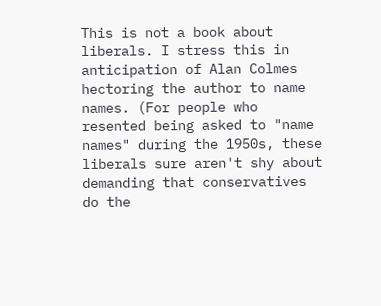This is not a book about liberals. I stress this in anticipation of Alan Colmes hectoring the author to name names. (For people who resented being asked to "name names" during the 1950s, these liberals sure aren't shy about demanding that conservatives do the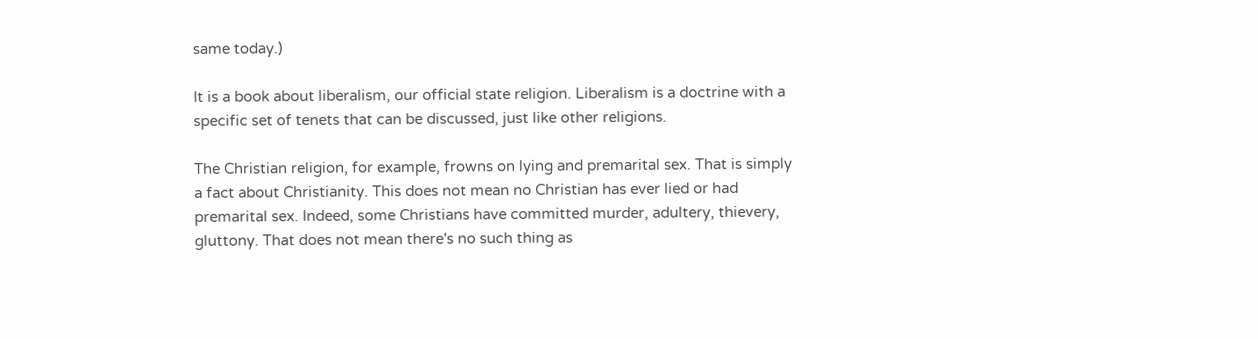same today.)

It is a book about liberalism, our official state religion. Liberalism is a doctrine with a specific set of tenets that can be discussed, just like other religions.

The Christian religion, for example, frowns on lying and premarital sex. That is simply a fact about Christianity. This does not mean no Christian has ever lied or had premarital sex. Indeed, some Christians have committed murder, adultery, thievery, gluttony. That does not mean there's no such thing as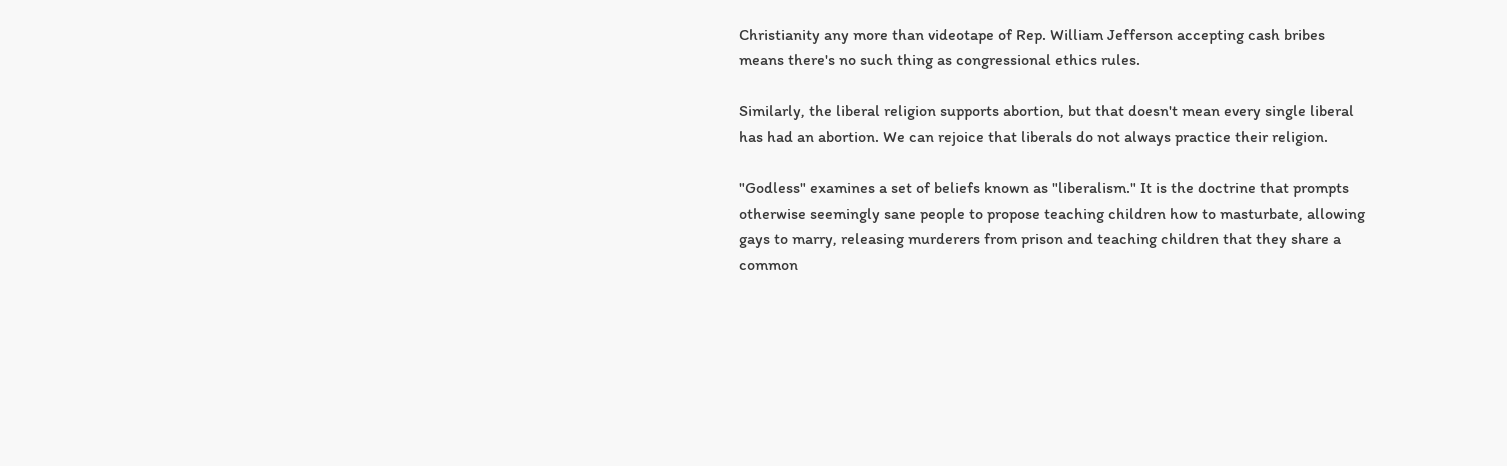Christianity any more than videotape of Rep. William Jefferson accepting cash bribes means there's no such thing as congressional ethics rules.

Similarly, the liberal religion supports abortion, but that doesn't mean every single liberal has had an abortion. We can rejoice that liberals do not always practice their religion.

"Godless" examines a set of beliefs known as "liberalism." It is the doctrine that prompts otherwise seemingly sane people to propose teaching children how to masturbate, allowing gays to marry, releasing murderers from prison and teaching children that they share a common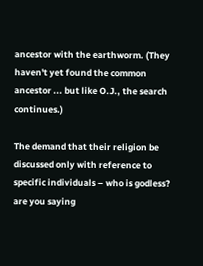ancestor with the earthworm. (They haven't yet found the common ancestor ... but like O.J., the search continues.)

The demand that their religion be discussed only with reference to specific individuals – who is godless? are you saying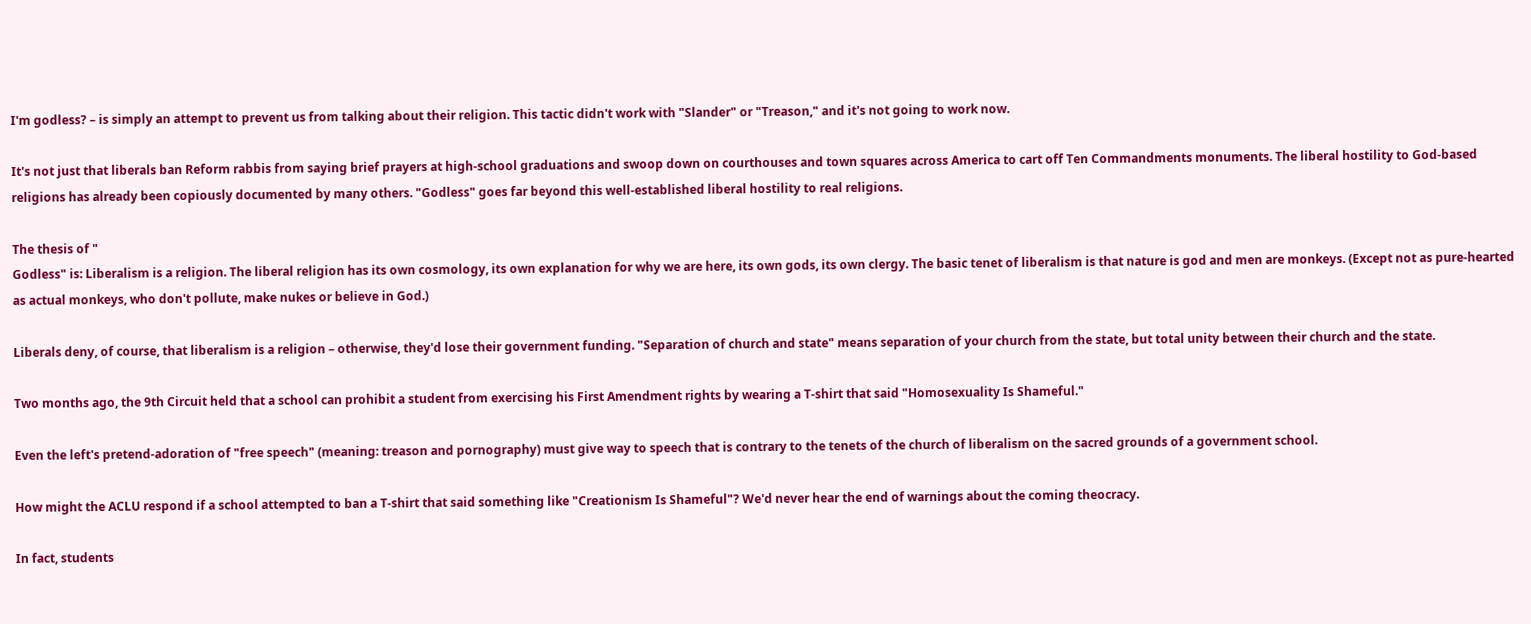I'm godless? – is simply an attempt to prevent us from talking about their religion. This tactic didn't work with "Slander" or "Treason," and it's not going to work now.

It's not just that liberals ban Reform rabbis from saying brief prayers at high-school graduations and swoop down on courthouses and town squares across America to cart off Ten Commandments monuments. The liberal hostility to God-based religions has already been copiously documented by many others. "Godless" goes far beyond this well-established liberal hostility to real religions.

The thesis of "
Godless" is: Liberalism is a religion. The liberal religion has its own cosmology, its own explanation for why we are here, its own gods, its own clergy. The basic tenet of liberalism is that nature is god and men are monkeys. (Except not as pure-hearted as actual monkeys, who don't pollute, make nukes or believe in God.)

Liberals deny, of course, that liberalism is a religion – otherwise, they'd lose their government funding. "Separation of church and state" means separation of your church from the state, but total unity between their church and the state.

Two months ago, the 9th Circuit held that a school can prohibit a student from exercising his First Amendment rights by wearing a T-shirt that said "Homosexuality Is Shameful."

Even the left's pretend-adoration of "free speech" (meaning: treason and pornography) must give way to speech that is contrary to the tenets of the church of liberalism on the sacred grounds of a government school.

How might the ACLU respond if a school attempted to ban a T-shirt that said something like "Creationism Is Shameful"? We'd never hear the end of warnings about the coming theocracy.

In fact, students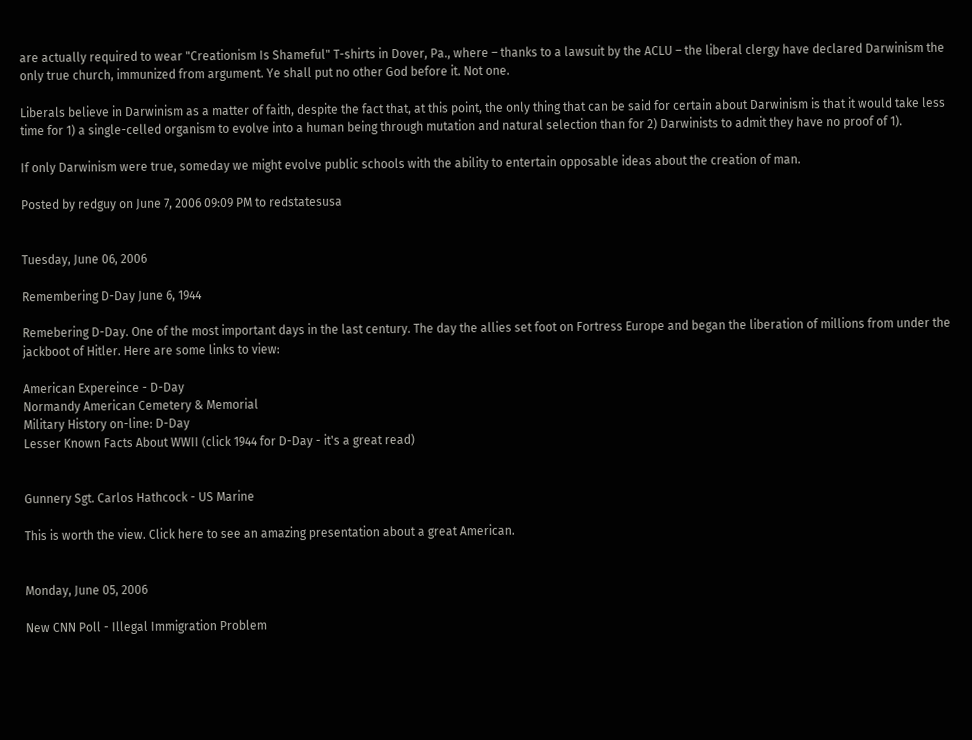are actually required to wear "Creationism Is Shameful" T-shirts in Dover, Pa., where – thanks to a lawsuit by the ACLU – the liberal clergy have declared Darwinism the only true church, immunized from argument. Ye shall put no other God before it. Not one.

Liberals believe in Darwinism as a matter of faith, despite the fact that, at this point, the only thing that can be said for certain about Darwinism is that it would take less time for 1) a single-celled organism to evolve into a human being through mutation and natural selection than for 2) Darwinists to admit they have no proof of 1).

If only Darwinism were true, someday we might evolve public schools with the ability to entertain opposable ideas about the creation of man.

Posted by redguy on June 7, 2006 09:09 PM to redstatesusa


Tuesday, June 06, 2006

Remembering D-Day June 6, 1944

Remebering D-Day. One of the most important days in the last century. The day the allies set foot on Fortress Europe and began the liberation of millions from under the jackboot of Hitler. Here are some links to view:

American Expereince - D-Day
Normandy American Cemetery & Memorial
Military History on-line: D-Day
Lesser Known Facts About WWII (click 1944 for D-Day - it's a great read)


Gunnery Sgt. Carlos Hathcock - US Marine

This is worth the view. Click here to see an amazing presentation about a great American.


Monday, June 05, 2006

New CNN Poll - Illegal Immigration Problem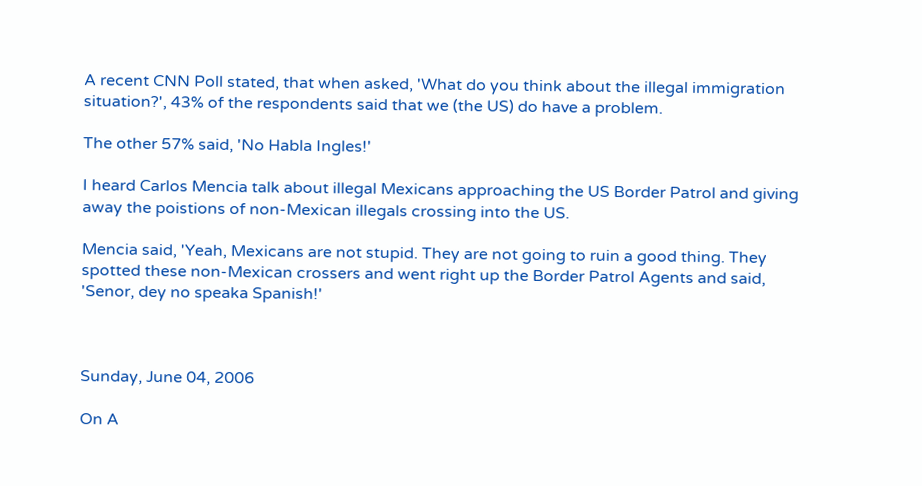A recent CNN Poll stated, that when asked, 'What do you think about the illegal immigration situation?', 43% of the respondents said that we (the US) do have a problem.

The other 57% said, 'No Habla Ingles!'

I heard Carlos Mencia talk about illegal Mexicans approaching the US Border Patrol and giving away the poistions of non-Mexican illegals crossing into the US.

Mencia said, 'Yeah, Mexicans are not stupid. They are not going to ruin a good thing. They spotted these non-Mexican crossers and went right up the Border Patrol Agents and said, 'Senor, dey no speaka Spanish!'



Sunday, June 04, 2006

On A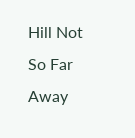Hill Not So Far Away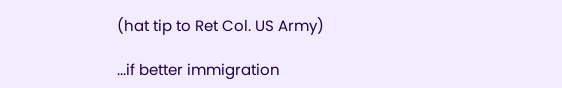(hat tip to Ret Col. US Army)

...if better immigration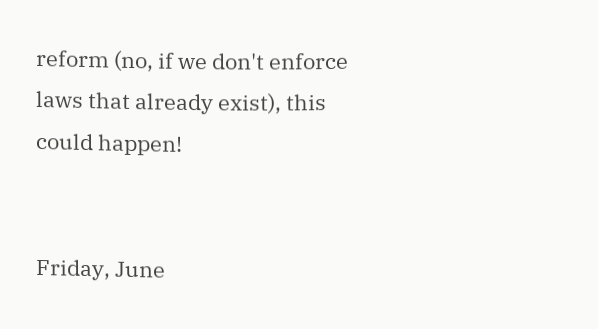reform (no, if we don't enforce laws that already exist), this could happen!


Friday, June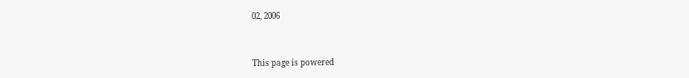02, 2006



This page is powered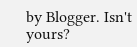by Blogger. Isn't yours?